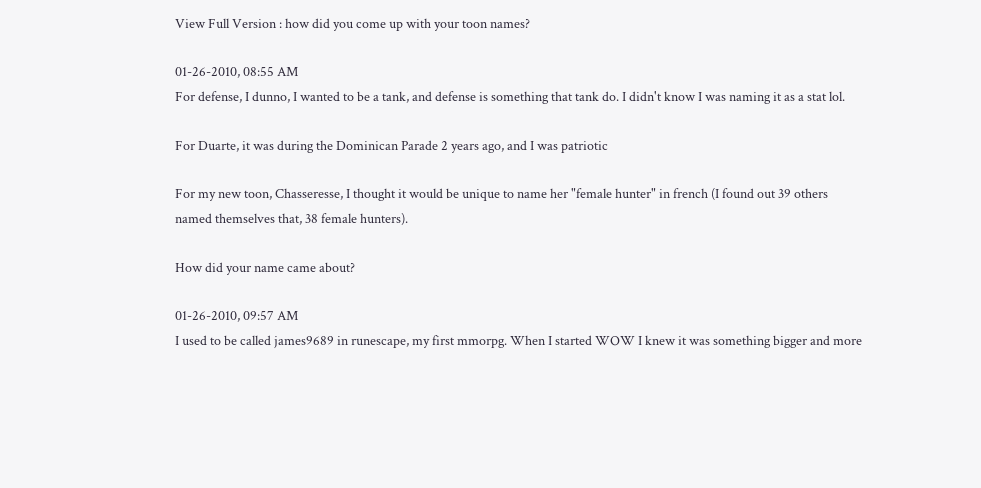View Full Version : how did you come up with your toon names?

01-26-2010, 08:55 AM
For defense, I dunno, I wanted to be a tank, and defense is something that tank do. I didn't know I was naming it as a stat lol.

For Duarte, it was during the Dominican Parade 2 years ago, and I was patriotic

For my new toon, Chasseresse, I thought it would be unique to name her "female hunter" in french (I found out 39 others named themselves that, 38 female hunters).

How did your name came about?

01-26-2010, 09:57 AM
I used to be called james9689 in runescape, my first mmorpg. When I started WOW I knew it was something bigger and more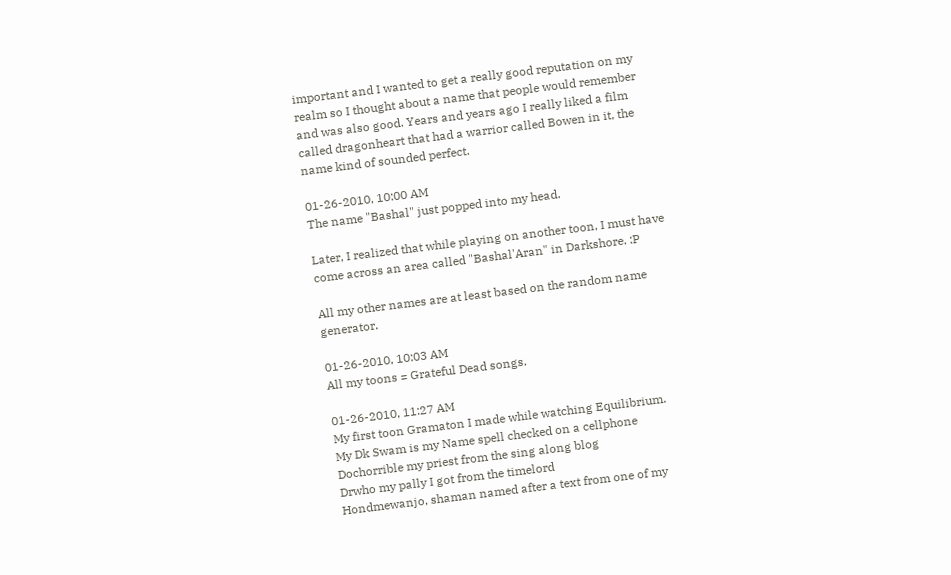important and I wanted to get a really good reputation on my realm so I thought about a name that people would remember and was also good. Years and years ago I really liked a film called dragonheart that had a warrior called Bowen in it, the name kind of sounded perfect.

01-26-2010, 10:00 AM
The name "Bashal" just popped into my head.

Later, I realized that while playing on another toon, I must have come across an area called "Bashal'Aran" in Darkshore. :P

All my other names are at least based on the random name generator.

01-26-2010, 10:03 AM
All my toons = Grateful Dead songs.

01-26-2010, 11:27 AM
My first toon Gramaton I made while watching Equilibrium.
My Dk Swam is my Name spell checked on a cellphone
Dochorrible my priest from the sing along blog
Drwho my pally I got from the timelord
Hondmewanjo, shaman named after a text from one of my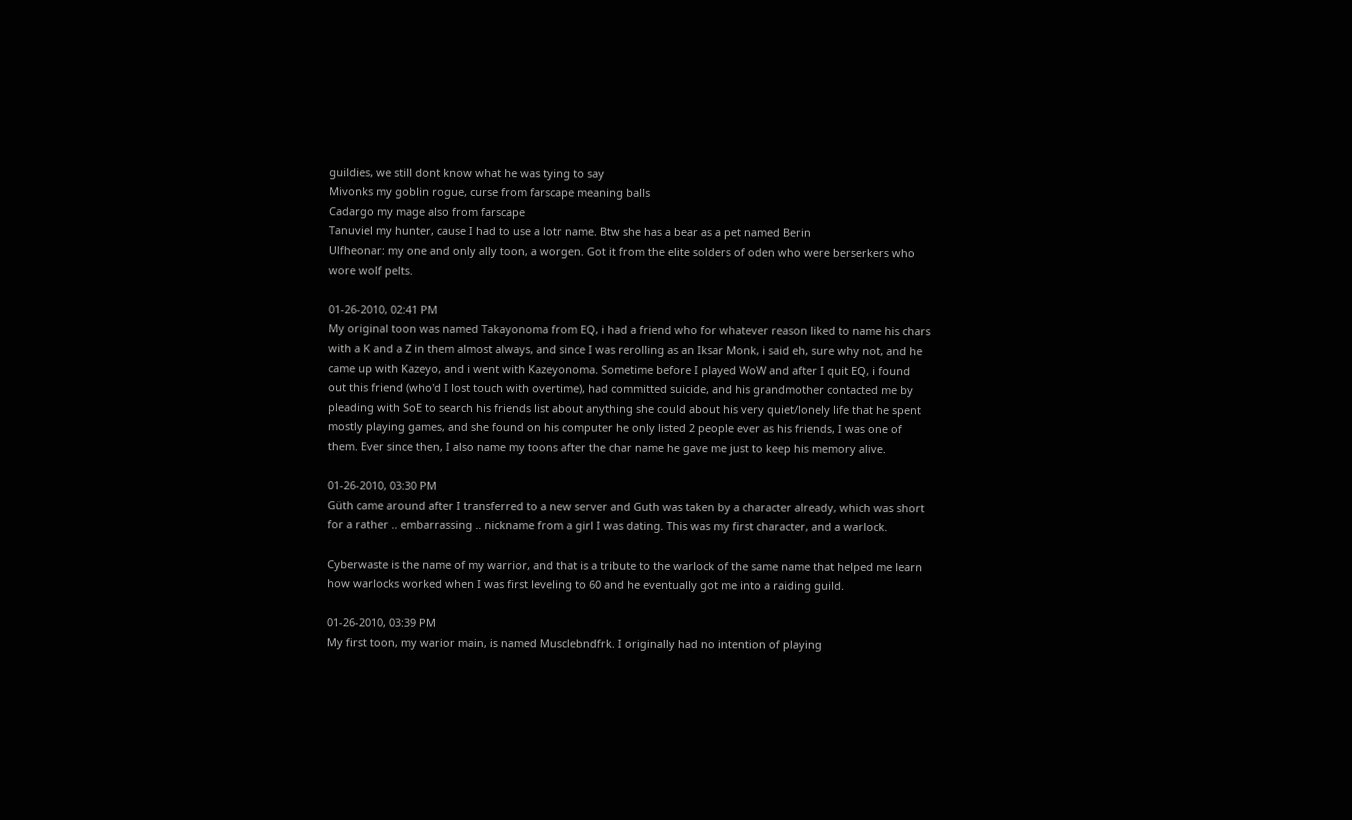guildies, we still dont know what he was tying to say
Mivonks my goblin rogue, curse from farscape meaning balls
Cadargo my mage also from farscape
Tanuviel my hunter, cause I had to use a lotr name. Btw she has a bear as a pet named Berin
Ulfheonar: my one and only ally toon, a worgen. Got it from the elite solders of oden who were berserkers who wore wolf pelts.

01-26-2010, 02:41 PM
My original toon was named Takayonoma from EQ, i had a friend who for whatever reason liked to name his chars with a K and a Z in them almost always, and since I was rerolling as an Iksar Monk, i said eh, sure why not, and he came up with Kazeyo, and i went with Kazeyonoma. Sometime before I played WoW and after I quit EQ, i found out this friend (who'd I lost touch with overtime), had committed suicide, and his grandmother contacted me by pleading with SoE to search his friends list about anything she could about his very quiet/lonely life that he spent mostly playing games, and she found on his computer he only listed 2 people ever as his friends, I was one of them. Ever since then, I also name my toons after the char name he gave me just to keep his memory alive.

01-26-2010, 03:30 PM
Güth came around after I transferred to a new server and Guth was taken by a character already, which was short for a rather .. embarrassing .. nickname from a girl I was dating. This was my first character, and a warlock.

Cyberwaste is the name of my warrior, and that is a tribute to the warlock of the same name that helped me learn how warlocks worked when I was first leveling to 60 and he eventually got me into a raiding guild.

01-26-2010, 03:39 PM
My first toon, my warior main, is named Musclebndfrk. I originally had no intention of playing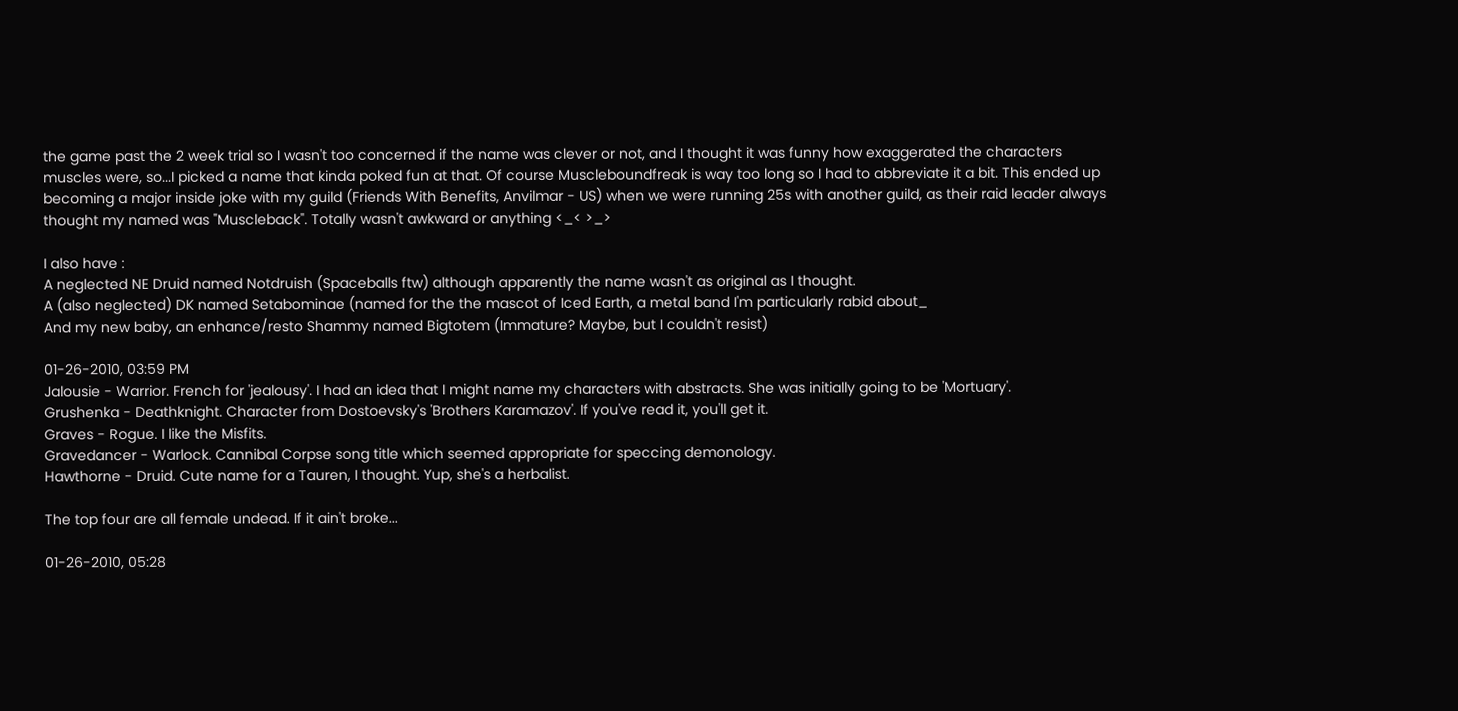the game past the 2 week trial so I wasn't too concerned if the name was clever or not, and I thought it was funny how exaggerated the characters muscles were, so...I picked a name that kinda poked fun at that. Of course Muscleboundfreak is way too long so I had to abbreviate it a bit. This ended up becoming a major inside joke with my guild (Friends With Benefits, Anvilmar - US) when we were running 25s with another guild, as their raid leader always thought my named was "Muscleback". Totally wasn't awkward or anything <_< >_>

I also have :
A neglected NE Druid named Notdruish (Spaceballs ftw) although apparently the name wasn't as original as I thought.
A (also neglected) DK named Setabominae (named for the the mascot of Iced Earth, a metal band I'm particularly rabid about_
And my new baby, an enhance/resto Shammy named Bigtotem (Immature? Maybe, but I couldn't resist)

01-26-2010, 03:59 PM
Jalousie - Warrior. French for 'jealousy'. I had an idea that I might name my characters with abstracts. She was initially going to be 'Mortuary'.
Grushenka - Deathknight. Character from Dostoevsky's 'Brothers Karamazov'. If you've read it, you'll get it.
Graves - Rogue. I like the Misfits.
Gravedancer - Warlock. Cannibal Corpse song title which seemed appropriate for speccing demonology.
Hawthorne - Druid. Cute name for a Tauren, I thought. Yup, she's a herbalist.

The top four are all female undead. If it ain't broke...

01-26-2010, 05:28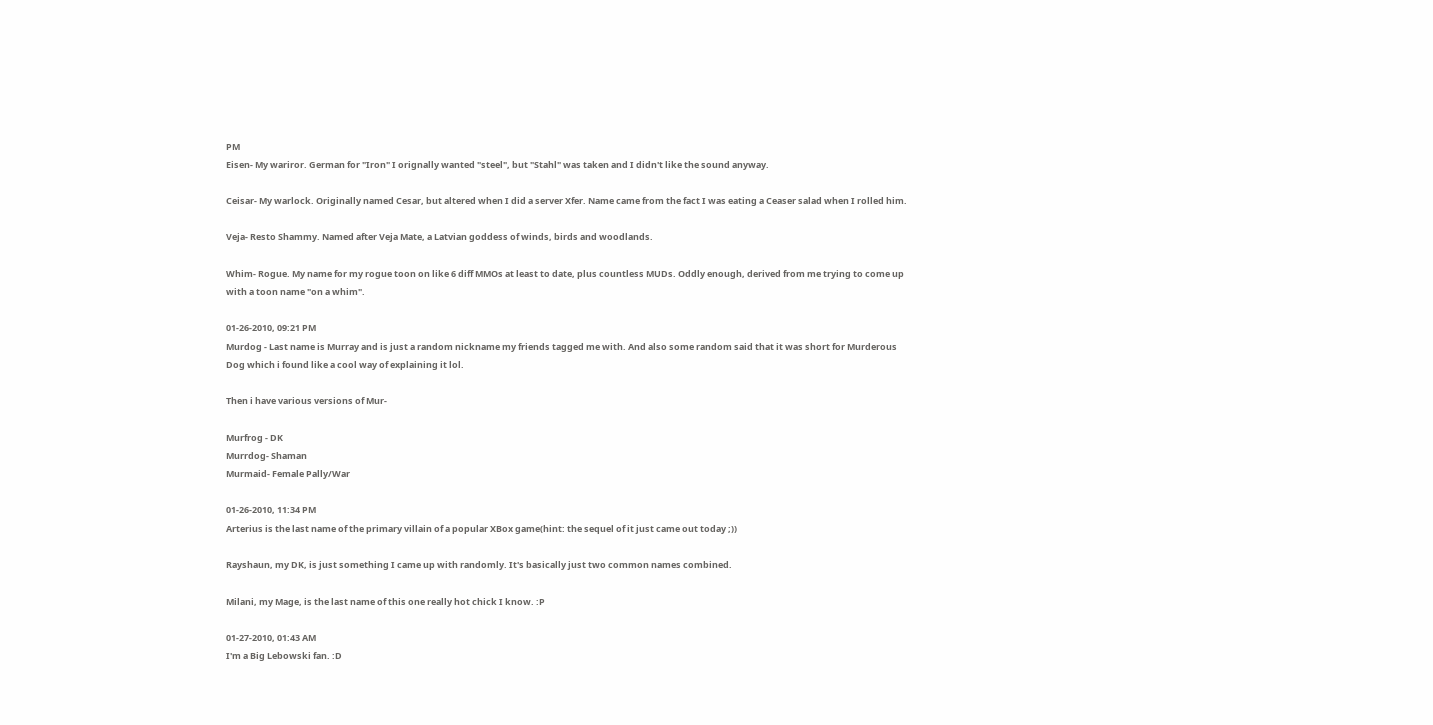PM
Eisen- My wariror. German for "Iron" I orignally wanted "steel", but "Stahl" was taken and I didn't like the sound anyway.

Ceisar- My warlock. Originally named Cesar, but altered when I did a server Xfer. Name came from the fact I was eating a Ceaser salad when I rolled him.

Veja- Resto Shammy. Named after Veja Mate, a Latvian goddess of winds, birds and woodlands.

Whim- Rogue. My name for my rogue toon on like 6 diff MMOs at least to date, plus countless MUDs. Oddly enough, derived from me trying to come up with a toon name "on a whim".

01-26-2010, 09:21 PM
Murdog - Last name is Murray and is just a random nickname my friends tagged me with. And also some random said that it was short for Murderous Dog which i found like a cool way of explaining it lol.

Then i have various versions of Mur-

Murfrog - DK
Murrdog- Shaman
Murmaid- Female Pally/War

01-26-2010, 11:34 PM
Arterius is the last name of the primary villain of a popular XBox game(hint: the sequel of it just came out today ;))

Rayshaun, my DK, is just something I came up with randomly. It's basically just two common names combined.

Milani, my Mage, is the last name of this one really hot chick I know. :P

01-27-2010, 01:43 AM
I'm a Big Lebowski fan. :D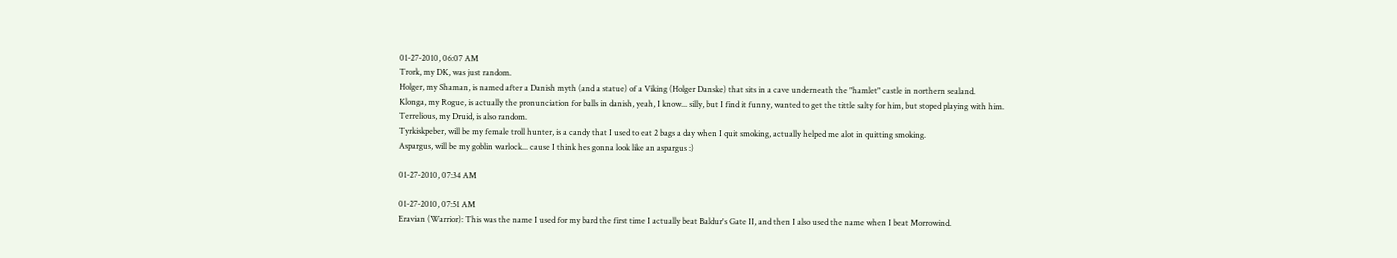01-27-2010, 06:07 AM
Trork, my DK, was just random.
Holger, my Shaman, is named after a Danish myth (and a statue) of a Viking (Holger Danske) that sits in a cave underneath the "hamlet" castle in northern sealand.
Klonga, my Rogue, is actually the pronunciation for balls in danish, yeah, I know... silly, but I find it funny, wanted to get the tittle salty for him, but stoped playing with him.
Terrelious, my Druid, is also random.
Tyrkiskpeber, will be my female troll hunter, is a candy that I used to eat 2 bags a day when I quit smoking, actually helped me alot in quitting smoking.
Aspargus, will be my goblin warlock... cause I think hes gonna look like an aspargus :)

01-27-2010, 07:34 AM

01-27-2010, 07:51 AM
Eravian (Warrior): This was the name I used for my bard the first time I actually beat Baldur's Gate II, and then I also used the name when I beat Morrowind.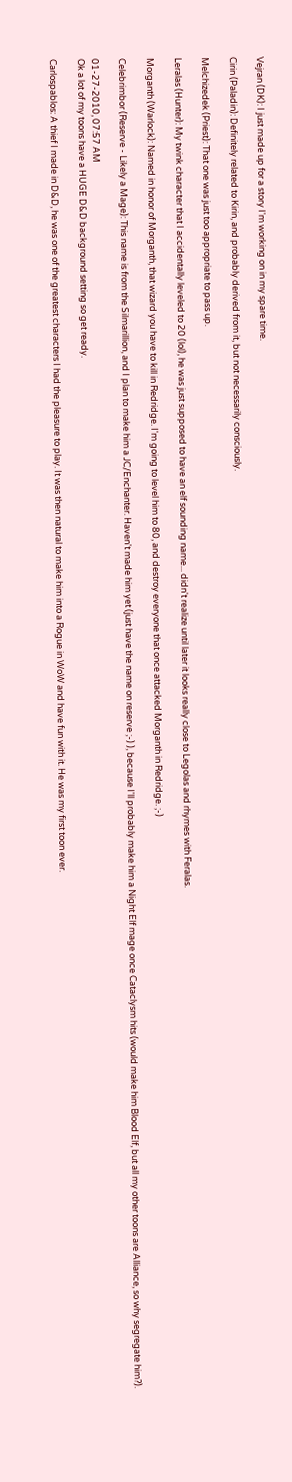Vejran (DK): I just made up for a story I'm working on in my spare time.

Cirin (Paladin): Definitely related to Kirin, and probably derived from it, but not necessarily consciously.

Melchizedek (Priest): That one was just too appropriate to pass up.

Leralas (Hunter): My twink character that I accidentally leveled to 20 (lol), he was just supposed to have an elf sounding name... didn't realize until later it looks really close to Legolas and rhymes with Feralas.

Morganth (Warlock): Named in honor of Morganth, that wizard you have to kill in Redridge. I'm going to level him to 80, and destroy everyone that once attacked Morganth in Redridge. ;-)

Celebrimbor (Reserve - Likely a Mage): This name is from the Silmarillion, and I plan to make him a JC/Enchanter. Haven't made him yet (just have the name on reserve ;-) ), because I'll probably make him a Night Elf mage once Cataclysm hits (would make him Blood Elf, but all my other toons are Alliance, so why segregate him?).

01-27-2010, 07:57 AM
Ok a lot of my toons have a HUGE D&D background setting so get ready.

Carlospablos: A thief I made in D&D, he was one of the greatest characters I had the pleasure to play. It was then natural to make him into a Rogue in WoW and have fun with it. He was my first toon ever.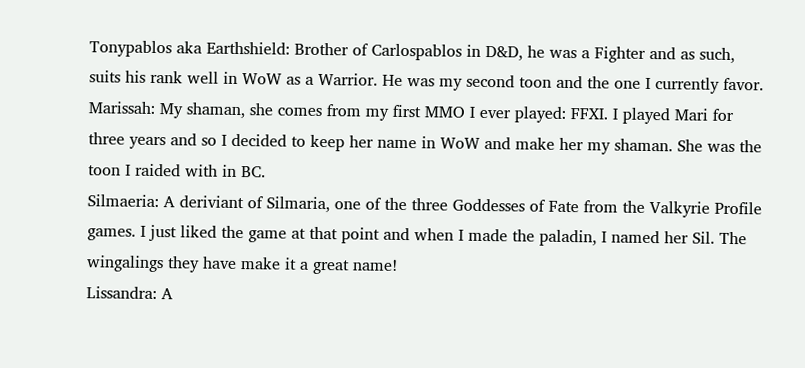Tonypablos aka Earthshield: Brother of Carlospablos in D&D, he was a Fighter and as such, suits his rank well in WoW as a Warrior. He was my second toon and the one I currently favor.
Marissah: My shaman, she comes from my first MMO I ever played: FFXI. I played Mari for three years and so I decided to keep her name in WoW and make her my shaman. She was the toon I raided with in BC.
Silmaeria: A deriviant of Silmaria, one of the three Goddesses of Fate from the Valkyrie Profile games. I just liked the game at that point and when I made the paladin, I named her Sil. The wingalings they have make it a great name!
Lissandra: A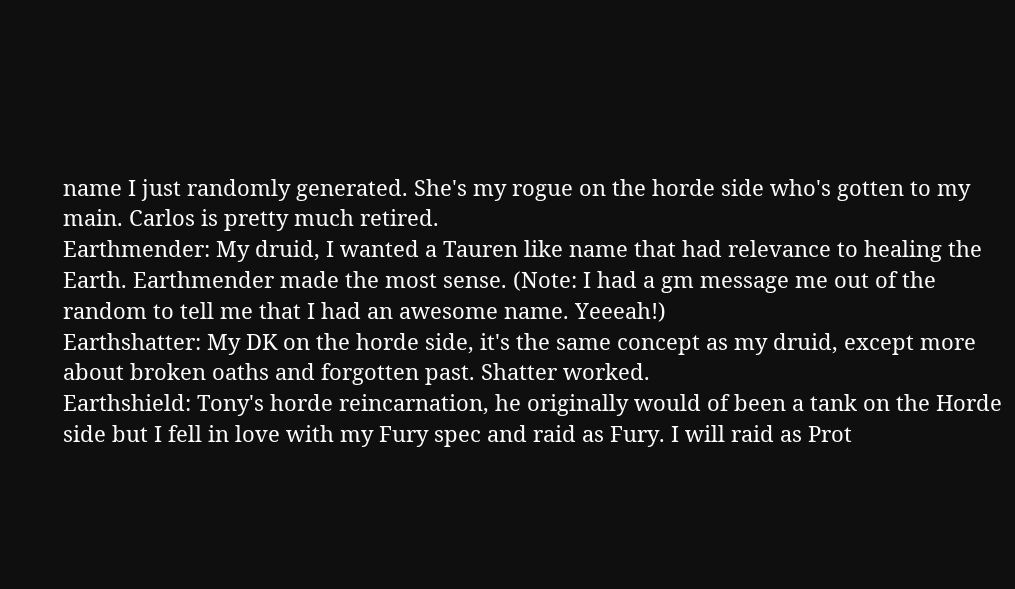name I just randomly generated. She's my rogue on the horde side who's gotten to my main. Carlos is pretty much retired.
Earthmender: My druid, I wanted a Tauren like name that had relevance to healing the Earth. Earthmender made the most sense. (Note: I had a gm message me out of the random to tell me that I had an awesome name. Yeeeah!)
Earthshatter: My DK on the horde side, it's the same concept as my druid, except more about broken oaths and forgotten past. Shatter worked.
Earthshield: Tony's horde reincarnation, he originally would of been a tank on the Horde side but I fell in love with my Fury spec and raid as Fury. I will raid as Prot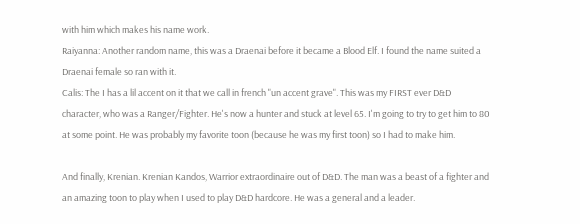with him which makes his name work.
Raiyanna: Another random name, this was a Draenai before it became a Blood Elf. I found the name suited a Draenai female so ran with it.
Calis: The I has a lil accent on it that we call in french "un accent grave". This was my FIRST ever D&D character, who was a Ranger/Fighter. He's now a hunter and stuck at level 65. I'm going to try to get him to 80 at some point. He was probably my favorite toon (because he was my first toon) so I had to make him.

And finally, Krenian. Krenian Kandos, Warrior extraordinaire out of D&D. The man was a beast of a fighter and an amazing toon to play when I used to play D&D hardcore. He was a general and a leader.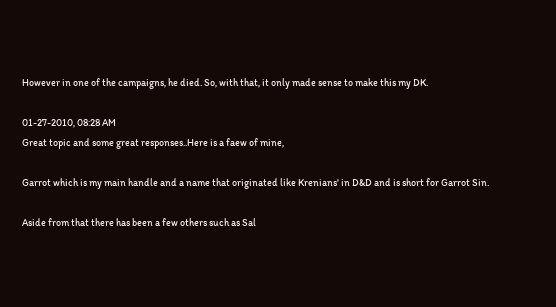However in one of the campaigns, he died. So, with that, it only made sense to make this my DK.

01-27-2010, 08:28 AM
Great topic and some great responses..Here is a faew of mine,

Garrot which is my main handle and a name that originated like Krenians' in D&D and is short for Garrot Sin.

Aside from that there has been a few others such as Sal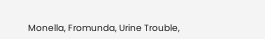Monella, Fromunda, Urine Trouble,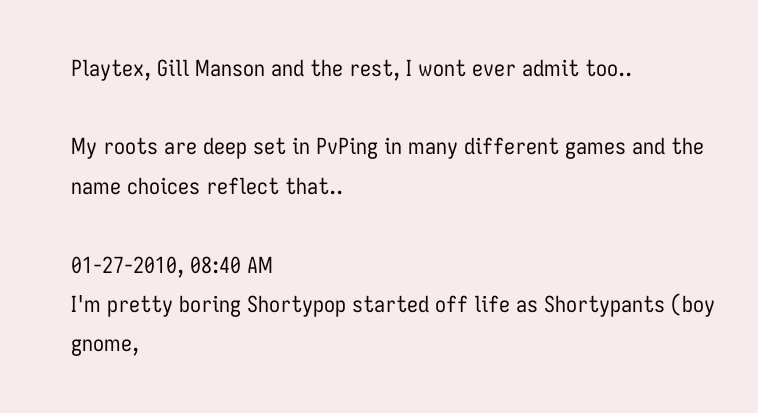Playtex, Gill Manson and the rest, I wont ever admit too..

My roots are deep set in PvPing in many different games and the name choices reflect that..

01-27-2010, 08:40 AM
I'm pretty boring Shortypop started off life as Shortypants (boy gnome,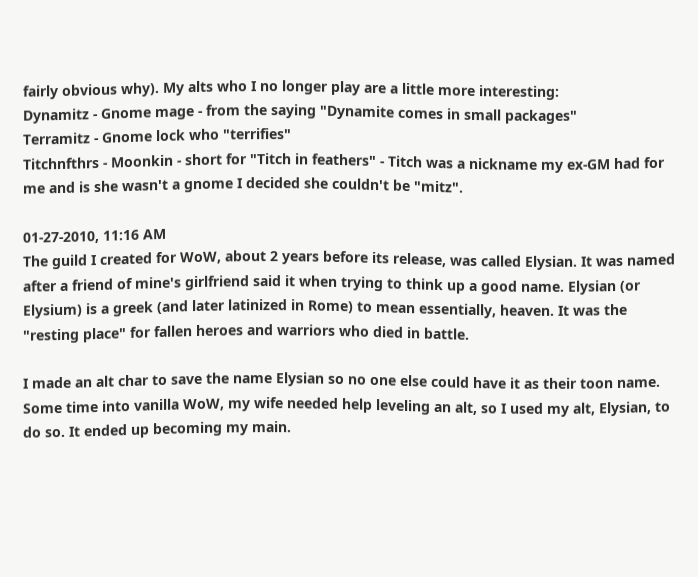fairly obvious why). My alts who I no longer play are a little more interesting:
Dynamitz - Gnome mage - from the saying "Dynamite comes in small packages"
Terramitz - Gnome lock who "terrifies"
Titchnfthrs - Moonkin - short for "Titch in feathers" - Titch was a nickname my ex-GM had for me and is she wasn't a gnome I decided she couldn't be "mitz".

01-27-2010, 11:16 AM
The guild I created for WoW, about 2 years before its release, was called Elysian. It was named after a friend of mine's girlfriend said it when trying to think up a good name. Elysian (or Elysium) is a greek (and later latinized in Rome) to mean essentially, heaven. It was the "resting place" for fallen heroes and warriors who died in battle.

I made an alt char to save the name Elysian so no one else could have it as their toon name. Some time into vanilla WoW, my wife needed help leveling an alt, so I used my alt, Elysian, to do so. It ended up becoming my main.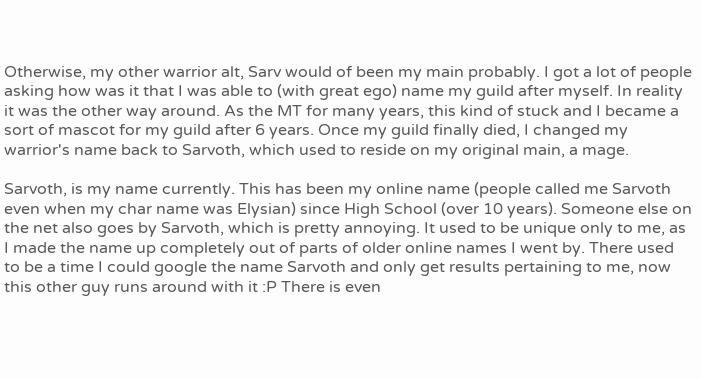Otherwise, my other warrior alt, Sarv would of been my main probably. I got a lot of people asking how was it that I was able to (with great ego) name my guild after myself. In reality it was the other way around. As the MT for many years, this kind of stuck and I became a sort of mascot for my guild after 6 years. Once my guild finally died, I changed my warrior's name back to Sarvoth, which used to reside on my original main, a mage.

Sarvoth, is my name currently. This has been my online name (people called me Sarvoth even when my char name was Elysian) since High School (over 10 years). Someone else on the net also goes by Sarvoth, which is pretty annoying. It used to be unique only to me, as I made the name up completely out of parts of older online names I went by. There used to be a time I could google the name Sarvoth and only get results pertaining to me, now this other guy runs around with it :P There is even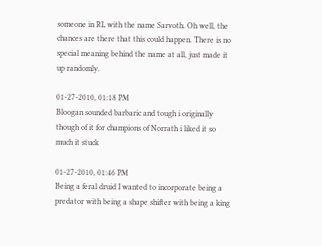someone in RL with the name Sarvoth. Oh well, the chances are there that this could happen. There is no special meaning behind the name at all, just made it up randomly.

01-27-2010, 01:18 PM
Bloogan sounded barbaric and tough i originally though of it for champions of Norrath i liked it so much it stuck

01-27-2010, 01:46 PM
Being a feral druid I wanted to incorporate being a predator with being a shape shifter with being a king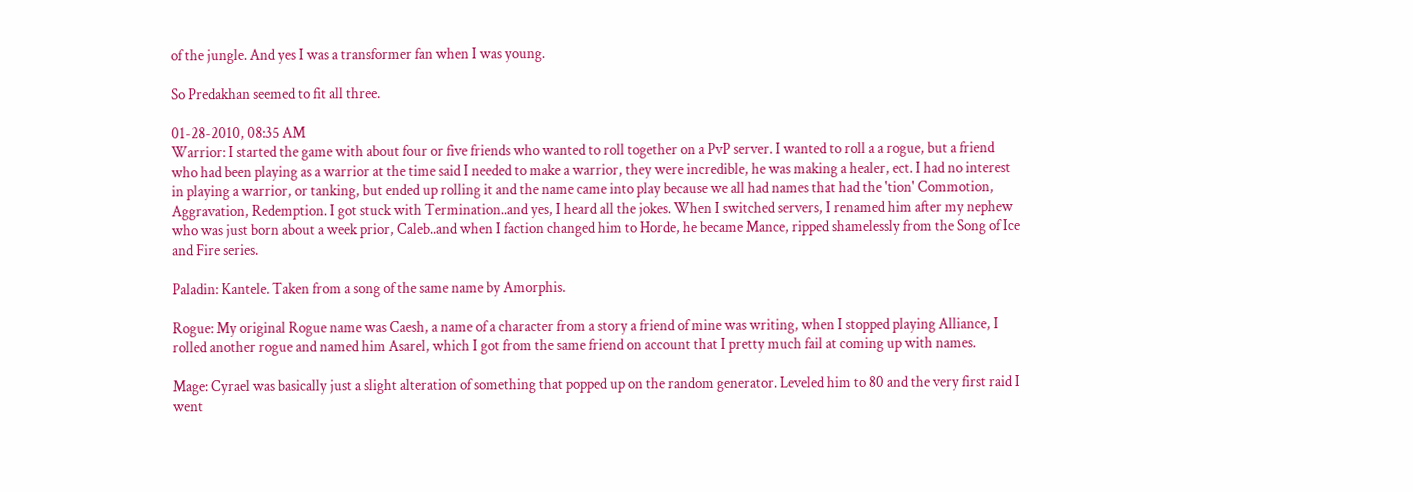of the jungle. And yes I was a transformer fan when I was young.

So Predakhan seemed to fit all three.

01-28-2010, 08:35 AM
Warrior: I started the game with about four or five friends who wanted to roll together on a PvP server. I wanted to roll a a rogue, but a friend who had been playing as a warrior at the time said I needed to make a warrior, they were incredible, he was making a healer, ect. I had no interest in playing a warrior, or tanking, but ended up rolling it and the name came into play because we all had names that had the 'tion' Commotion, Aggravation, Redemption. I got stuck with Termination..and yes, I heard all the jokes. When I switched servers, I renamed him after my nephew who was just born about a week prior, Caleb..and when I faction changed him to Horde, he became Mance, ripped shamelessly from the Song of Ice and Fire series.

Paladin: Kantele. Taken from a song of the same name by Amorphis.

Rogue: My original Rogue name was Caesh, a name of a character from a story a friend of mine was writing, when I stopped playing Alliance, I rolled another rogue and named him Asarel, which I got from the same friend on account that I pretty much fail at coming up with names.

Mage: Cyrael was basically just a slight alteration of something that popped up on the random generator. Leveled him to 80 and the very first raid I went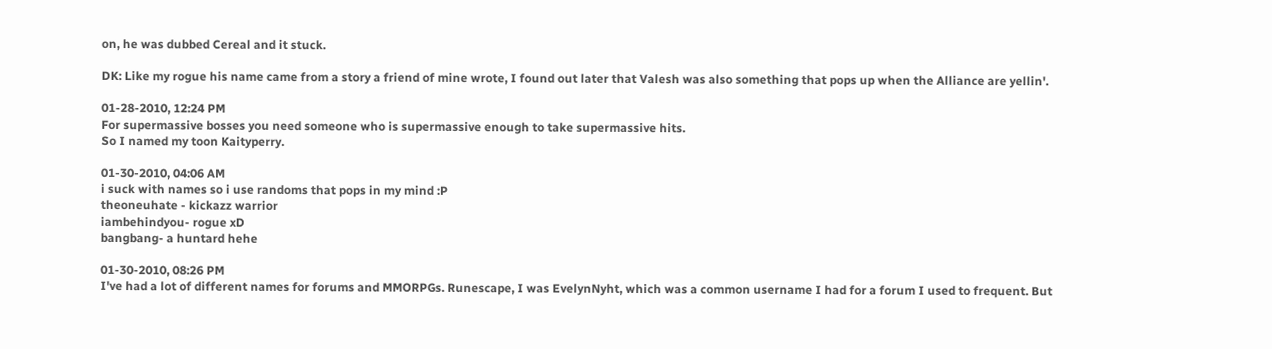on, he was dubbed Cereal and it stuck.

DK: Like my rogue his name came from a story a friend of mine wrote, I found out later that Valesh was also something that pops up when the Alliance are yellin'.

01-28-2010, 12:24 PM
For supermassive bosses you need someone who is supermassive enough to take supermassive hits.
So I named my toon Kaityperry.

01-30-2010, 04:06 AM
i suck with names so i use randoms that pops in my mind :P
theoneuhate - kickazz warrior
iambehindyou- rogue xD
bangbang- a huntard hehe

01-30-2010, 08:26 PM
I've had a lot of different names for forums and MMORPGs. Runescape, I was EvelynNyht, which was a common username I had for a forum I used to frequent. But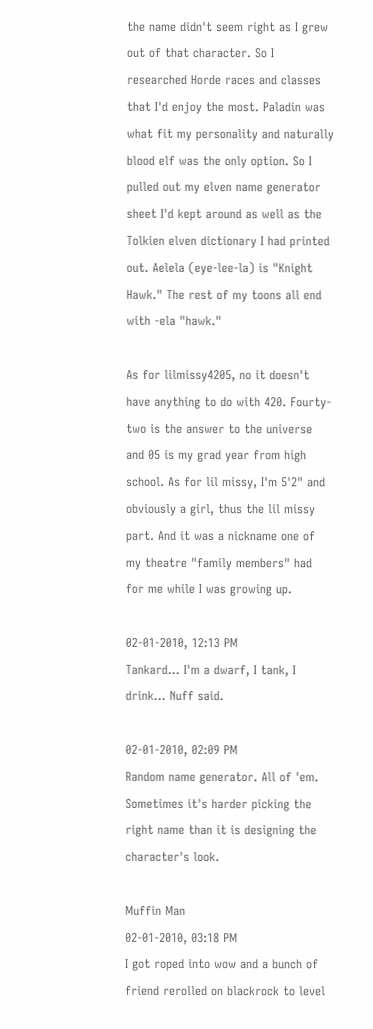the name didn't seem right as I grew out of that character. So I researched Horde races and classes that I'd enjoy the most. Paladin was what fit my personality and naturally blood elf was the only option. So I pulled out my elven name generator sheet I'd kept around as well as the Tolkien elven dictionary I had printed out. Aelela (eye-lee-la) is "Knight Hawk." The rest of my toons all end with -ela "hawk."

As for lilmissy4205, no it doesn't have anything to do with 420. Fourty-two is the answer to the universe and 05 is my grad year from high school. As for lil missy, I'm 5'2" and obviously a girl, thus the lil missy part. And it was a nickname one of my theatre "family members" had for me while I was growing up.

02-01-2010, 12:13 PM
Tankard... I'm a dwarf, I tank, I drink... Nuff said.

02-01-2010, 02:09 PM
Random name generator. All of 'em. Sometimes it's harder picking the right name than it is designing the character's look.

Muffin Man
02-01-2010, 03:18 PM
I got roped into wow and a bunch of friend rerolled on blackrock to level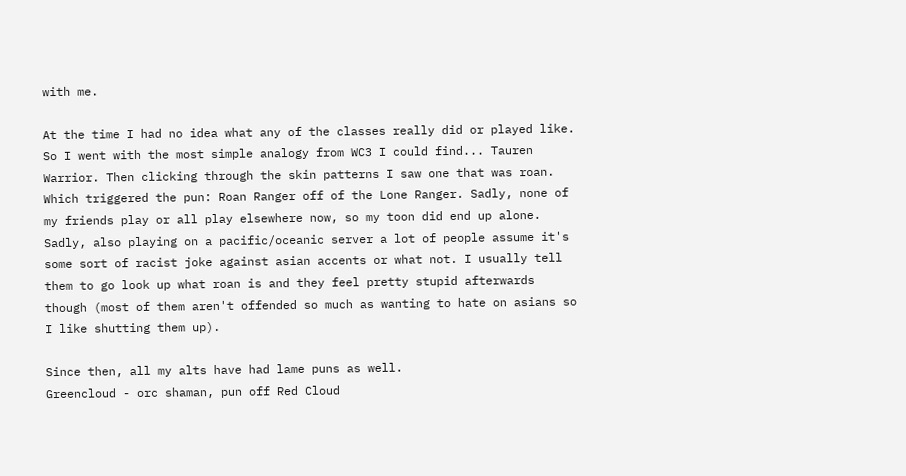with me.

At the time I had no idea what any of the classes really did or played like. So I went with the most simple analogy from WC3 I could find... Tauren Warrior. Then clicking through the skin patterns I saw one that was roan. Which triggered the pun: Roan Ranger off of the Lone Ranger. Sadly, none of my friends play or all play elsewhere now, so my toon did end up alone. Sadly, also playing on a pacific/oceanic server a lot of people assume it's some sort of racist joke against asian accents or what not. I usually tell them to go look up what roan is and they feel pretty stupid afterwards though (most of them aren't offended so much as wanting to hate on asians so I like shutting them up).

Since then, all my alts have had lame puns as well.
Greencloud - orc shaman, pun off Red Cloud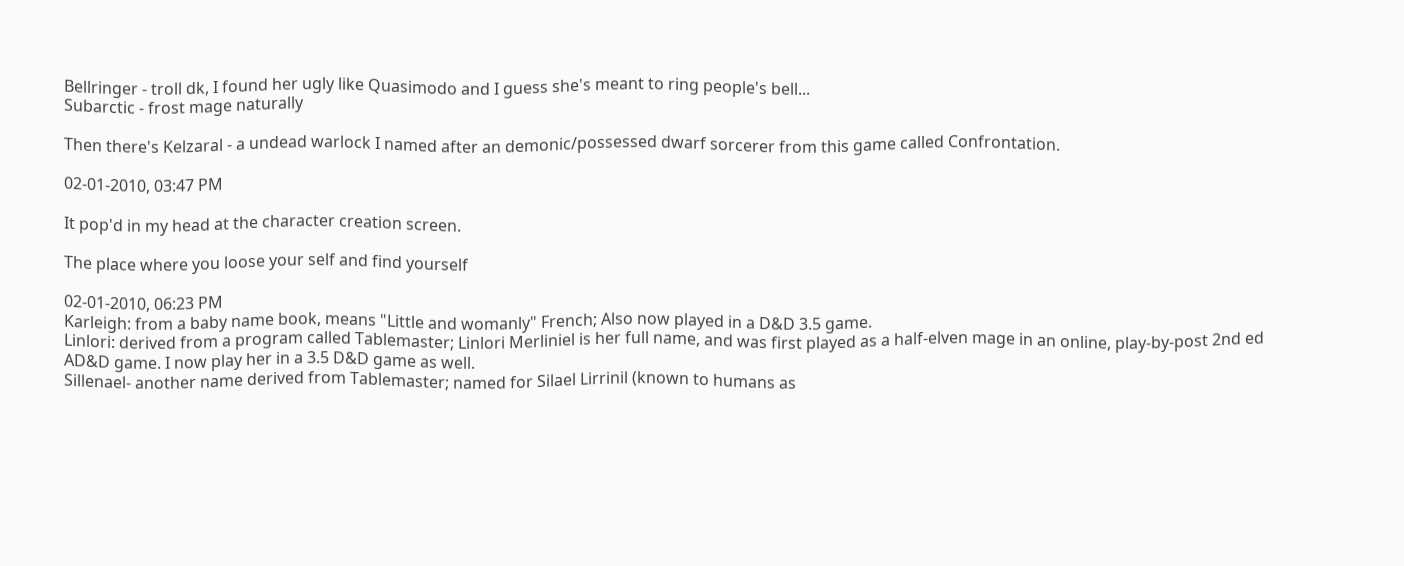Bellringer - troll dk, I found her ugly like Quasimodo and I guess she's meant to ring people's bell...
Subarctic - frost mage naturally

Then there's Kelzaral - a undead warlock I named after an demonic/possessed dwarf sorcerer from this game called Confrontation.

02-01-2010, 03:47 PM

It pop'd in my head at the character creation screen.

The place where you loose your self and find yourself

02-01-2010, 06:23 PM
Karleigh: from a baby name book, means "Little and womanly" French; Also now played in a D&D 3.5 game.
Linlori: derived from a program called Tablemaster; Linlori Merliniel is her full name, and was first played as a half-elven mage in an online, play-by-post 2nd ed AD&D game. I now play her in a 3.5 D&D game as well.
Sillenael- another name derived from Tablemaster; named for Silael Lirrinil (known to humans as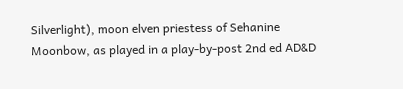Silverlight), moon elven priestess of Sehanine Moonbow, as played in a play-by-post 2nd ed AD&D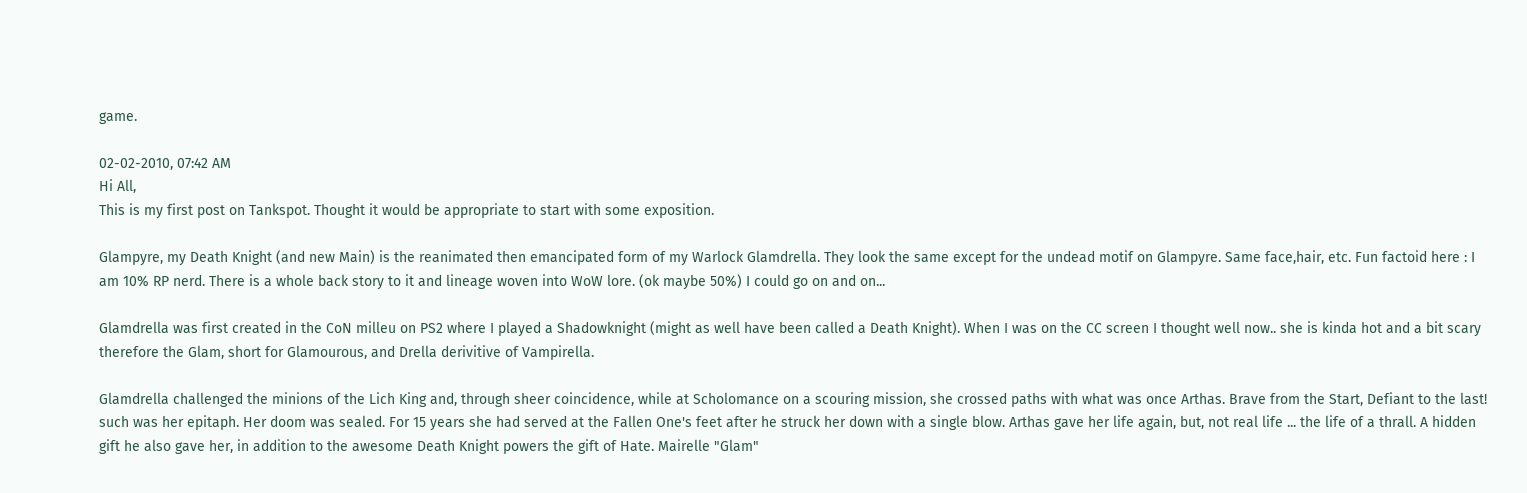game.

02-02-2010, 07:42 AM
Hi All,
This is my first post on Tankspot. Thought it would be appropriate to start with some exposition.

Glampyre, my Death Knight (and new Main) is the reanimated then emancipated form of my Warlock Glamdrella. They look the same except for the undead motif on Glampyre. Same face,hair, etc. Fun factoid here : I am 10% RP nerd. There is a whole back story to it and lineage woven into WoW lore. (ok maybe 50%) I could go on and on...

Glamdrella was first created in the CoN milleu on PS2 where I played a Shadowknight (might as well have been called a Death Knight). When I was on the CC screen I thought well now.. she is kinda hot and a bit scary therefore the Glam, short for Glamourous, and Drella derivitive of Vampirella.

Glamdrella challenged the minions of the Lich King and, through sheer coincidence, while at Scholomance on a scouring mission, she crossed paths with what was once Arthas. Brave from the Start, Defiant to the last! such was her epitaph. Her doom was sealed. For 15 years she had served at the Fallen One's feet after he struck her down with a single blow. Arthas gave her life again, but, not real life ... the life of a thrall. A hidden gift he also gave her, in addition to the awesome Death Knight powers the gift of Hate. Mairelle "Glam"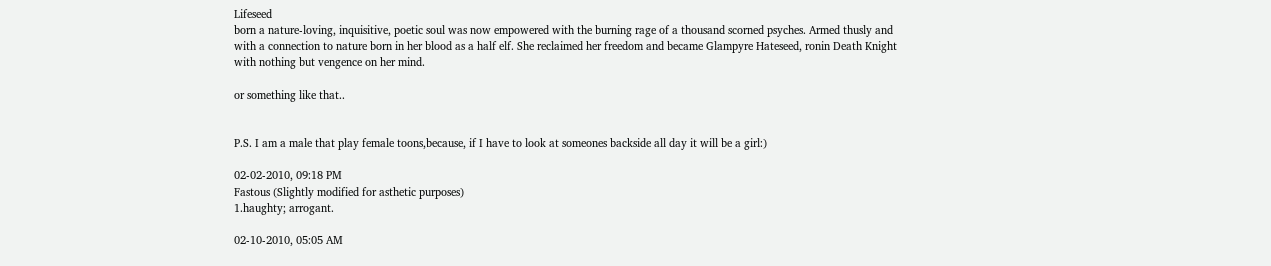Lifeseed
born a nature-loving, inquisitive, poetic soul was now empowered with the burning rage of a thousand scorned psyches. Armed thusly and with a connection to nature born in her blood as a half elf. She reclaimed her freedom and became Glampyre Hateseed, ronin Death Knight with nothing but vengence on her mind.

or something like that..


P.S. I am a male that play female toons,because, if I have to look at someones backside all day it will be a girl:)

02-02-2010, 09:18 PM
Fastous (Slightly modified for asthetic purposes)
1.haughty; arrogant.

02-10-2010, 05:05 AM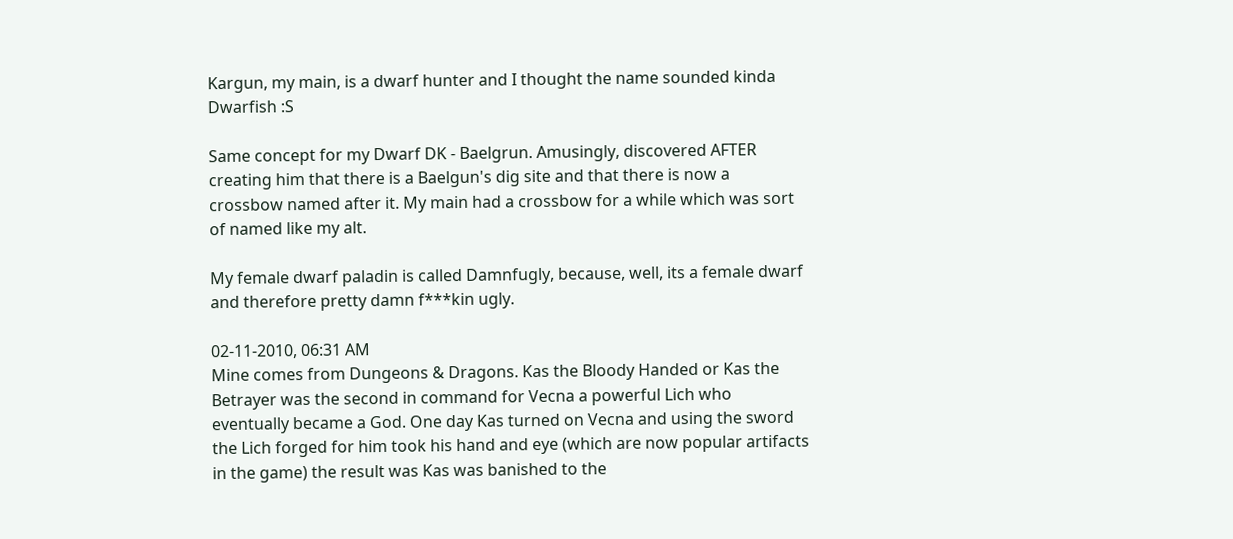Kargun, my main, is a dwarf hunter and I thought the name sounded kinda Dwarfish :S

Same concept for my Dwarf DK - Baelgrun. Amusingly, discovered AFTER creating him that there is a Baelgun's dig site and that there is now a crossbow named after it. My main had a crossbow for a while which was sort of named like my alt.

My female dwarf paladin is called Damnfugly, because, well, its a female dwarf and therefore pretty damn f***kin ugly.

02-11-2010, 06:31 AM
Mine comes from Dungeons & Dragons. Kas the Bloody Handed or Kas the Betrayer was the second in command for Vecna a powerful Lich who eventually became a God. One day Kas turned on Vecna and using the sword the Lich forged for him took his hand and eye (which are now popular artifacts in the game) the result was Kas was banished to the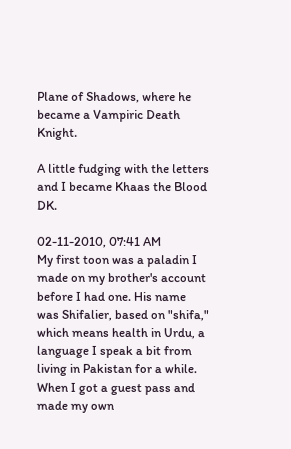Plane of Shadows, where he became a Vampiric Death Knight.

A little fudging with the letters and I became Khaas the Blood DK.

02-11-2010, 07:41 AM
My first toon was a paladin I made on my brother's account before I had one. His name was Shifalier, based on "shifa," which means health in Urdu, a language I speak a bit from living in Pakistan for a while. When I got a guest pass and made my own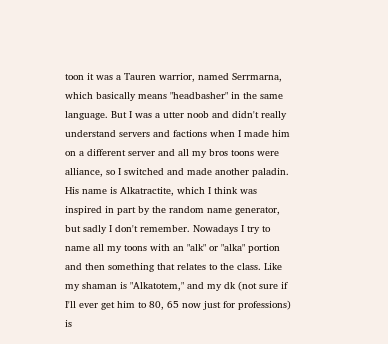toon it was a Tauren warrior, named Serrmarna, which basically means "headbasher" in the same language. But I was a utter noob and didn't really understand servers and factions when I made him on a different server and all my bros toons were alliance, so I switched and made another paladin. His name is Alkatractite, which I think was inspired in part by the random name generator, but sadly I don't remember. Nowadays I try to name all my toons with an "alk" or "alka" portion and then something that relates to the class. Like my shaman is "Alkatotem," and my dk (not sure if I'll ever get him to 80, 65 now just for professions) is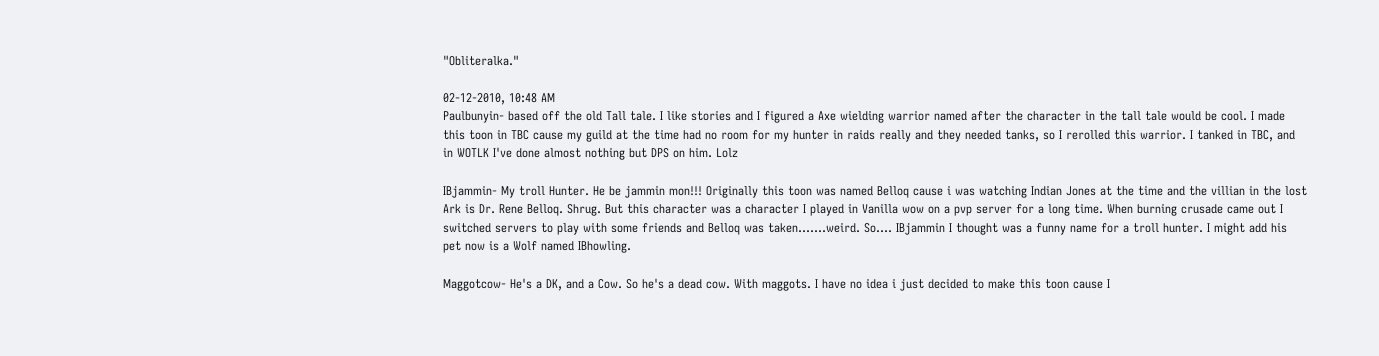"Obliteralka."

02-12-2010, 10:48 AM
Paulbunyin- based off the old Tall tale. I like stories and I figured a Axe wielding warrior named after the character in the tall tale would be cool. I made this toon in TBC cause my guild at the time had no room for my hunter in raids really and they needed tanks, so I rerolled this warrior. I tanked in TBC, and in WOTLK I've done almost nothing but DPS on him. Lolz

IBjammin- My troll Hunter. He be jammin mon!!! Originally this toon was named Belloq cause i was watching Indian Jones at the time and the villian in the lost Ark is Dr. Rene Belloq. Shrug. But this character was a character I played in Vanilla wow on a pvp server for a long time. When burning crusade came out I switched servers to play with some friends and Belloq was taken.......weird. So.... IBjammin I thought was a funny name for a troll hunter. I might add his pet now is a Wolf named IBhowling.

Maggotcow- He's a DK, and a Cow. So he's a dead cow. With maggots. I have no idea i just decided to make this toon cause I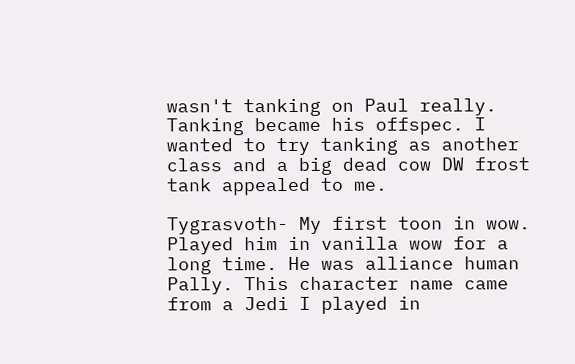wasn't tanking on Paul really. Tanking became his offspec. I wanted to try tanking as another class and a big dead cow DW frost tank appealed to me.

Tygrasvoth- My first toon in wow. Played him in vanilla wow for a long time. He was alliance human Pally. This character name came from a Jedi I played in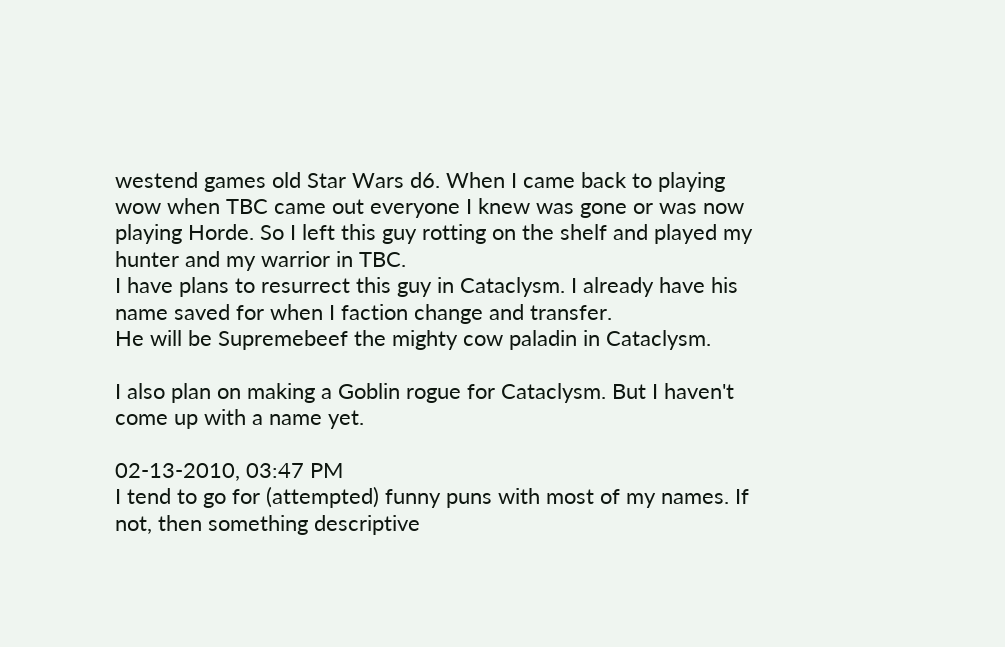westend games old Star Wars d6. When I came back to playing wow when TBC came out everyone I knew was gone or was now playing Horde. So I left this guy rotting on the shelf and played my hunter and my warrior in TBC.
I have plans to resurrect this guy in Cataclysm. I already have his name saved for when I faction change and transfer.
He will be Supremebeef the mighty cow paladin in Cataclysm.

I also plan on making a Goblin rogue for Cataclysm. But I haven't come up with a name yet.

02-13-2010, 03:47 PM
I tend to go for (attempted) funny puns with most of my names. If not, then something descriptive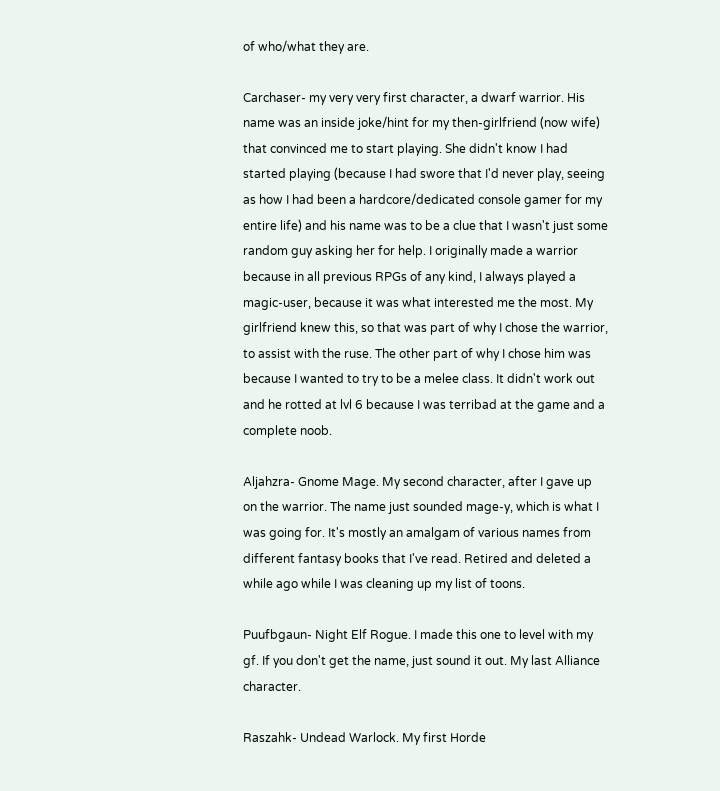of who/what they are.

Carchaser- my very very first character, a dwarf warrior. His name was an inside joke/hint for my then-girlfriend (now wife) that convinced me to start playing. She didn't know I had started playing (because I had swore that I'd never play, seeing as how I had been a hardcore/dedicated console gamer for my entire life) and his name was to be a clue that I wasn't just some random guy asking her for help. I originally made a warrior because in all previous RPGs of any kind, I always played a magic-user, because it was what interested me the most. My girlfriend knew this, so that was part of why I chose the warrior, to assist with the ruse. The other part of why I chose him was because I wanted to try to be a melee class. It didn't work out and he rotted at lvl 6 because I was terribad at the game and a complete noob.

Aljahzra- Gnome Mage. My second character, after I gave up on the warrior. The name just sounded mage-y, which is what I was going for. It's mostly an amalgam of various names from different fantasy books that I've read. Retired and deleted a while ago while I was cleaning up my list of toons.

Puufbgaun- Night Elf Rogue. I made this one to level with my gf. If you don't get the name, just sound it out. My last Alliance character.

Raszahk- Undead Warlock. My first Horde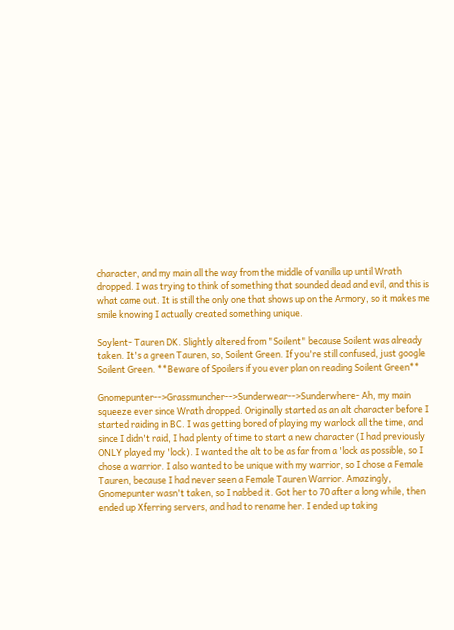character, and my main all the way from the middle of vanilla up until Wrath dropped. I was trying to think of something that sounded dead and evil, and this is what came out. It is still the only one that shows up on the Armory, so it makes me smile knowing I actually created something unique.

Soylent- Tauren DK. Slightly altered from "Soilent" because Soilent was already taken. It's a green Tauren, so, Soilent Green. If you're still confused, just google Soilent Green. **Beware of Spoilers if you ever plan on reading Soilent Green**

Gnomepunter-->Grassmuncher-->Sunderwear-->Sunderwhere- Ah, my main squeeze ever since Wrath dropped. Originally started as an alt character before I started raiding in BC. I was getting bored of playing my warlock all the time, and since I didn't raid, I had plenty of time to start a new character (I had previously ONLY played my 'lock). I wanted the alt to be as far from a 'lock as possible, so I chose a warrior. I also wanted to be unique with my warrior, so I chose a Female Tauren, because I had never seen a Female Tauren Warrior. Amazingly, Gnomepunter wasn't taken, so I nabbed it. Got her to 70 after a long while, then ended up Xferring servers, and had to rename her. I ended up taking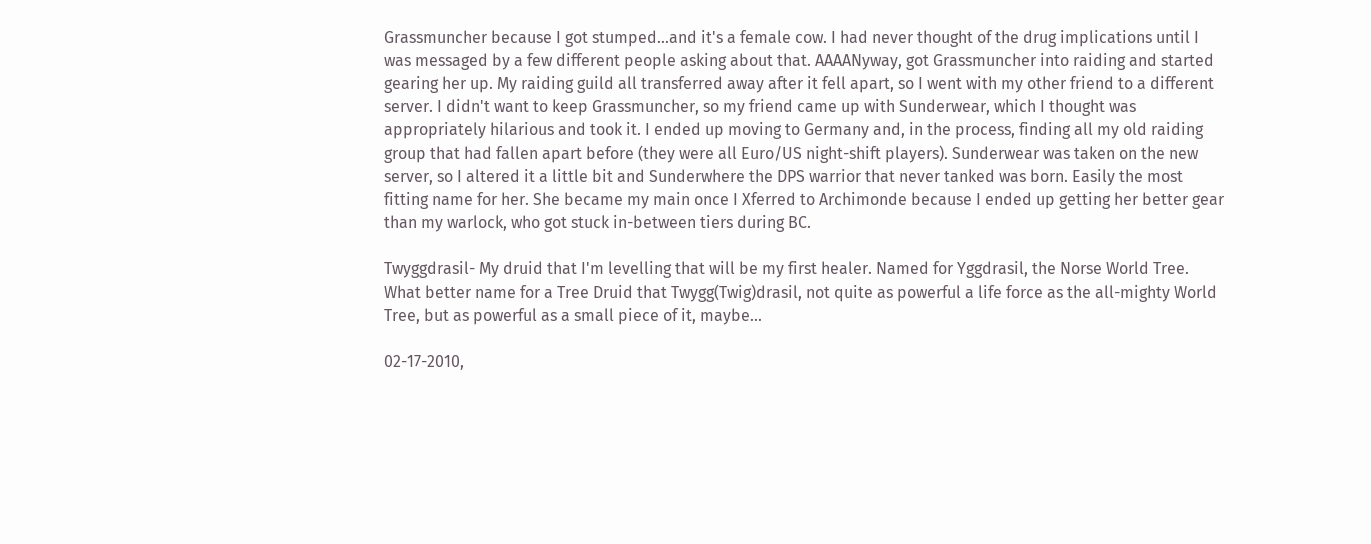Grassmuncher because I got stumped...and it's a female cow. I had never thought of the drug implications until I was messaged by a few different people asking about that. AAAANyway, got Grassmuncher into raiding and started gearing her up. My raiding guild all transferred away after it fell apart, so I went with my other friend to a different server. I didn't want to keep Grassmuncher, so my friend came up with Sunderwear, which I thought was appropriately hilarious and took it. I ended up moving to Germany and, in the process, finding all my old raiding group that had fallen apart before (they were all Euro/US night-shift players). Sunderwear was taken on the new server, so I altered it a little bit and Sunderwhere the DPS warrior that never tanked was born. Easily the most fitting name for her. She became my main once I Xferred to Archimonde because I ended up getting her better gear than my warlock, who got stuck in-between tiers during BC.

Twyggdrasil- My druid that I'm levelling that will be my first healer. Named for Yggdrasil, the Norse World Tree. What better name for a Tree Druid that Twygg(Twig)drasil, not quite as powerful a life force as the all-mighty World Tree, but as powerful as a small piece of it, maybe...

02-17-2010,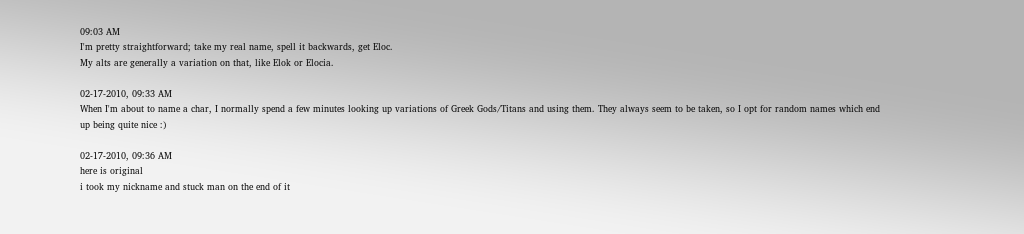09:03 AM
I'm pretty straightforward; take my real name, spell it backwards, get Eloc.
My alts are generally a variation on that, like Elok or Elocia.

02-17-2010, 09:33 AM
When I'm about to name a char, I normally spend a few minutes looking up variations of Greek Gods/Titans and using them. They always seem to be taken, so I opt for random names which end up being quite nice :)

02-17-2010, 09:36 AM
here is original
i took my nickname and stuck man on the end of it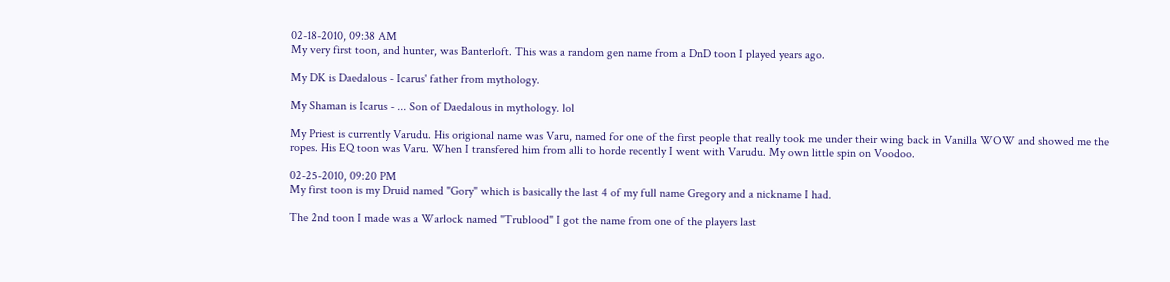02-18-2010, 09:38 AM
My very first toon, and hunter, was Banterloft. This was a random gen name from a DnD toon I played years ago.

My DK is Daedalous - Icarus' father from mythology.

My Shaman is Icarus - ... Son of Daedalous in mythology. lol

My Priest is currently Varudu. His origional name was Varu, named for one of the first people that really took me under their wing back in Vanilla WOW and showed me the ropes. His EQ toon was Varu. When I transfered him from alli to horde recently I went with Varudu. My own little spin on Voodoo.

02-25-2010, 09:20 PM
My first toon is my Druid named "Gory" which is basically the last 4 of my full name Gregory and a nickname I had.

The 2nd toon I made was a Warlock named "Trublood" I got the name from one of the players last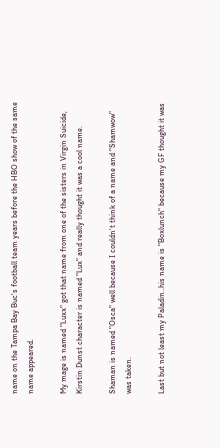name on the Tampa Bay Buc's football team years before the HBO show of the same name appeared.

My mage is named "Luxx" got that name from one of the sisters in Virgin Suicide, Kirstin Dunst character is named "Lux" and really thought it was a cool name.

Shaman is named "Osca" well because I couldn't think of a name and "Shamwow" was taken.

Last but not least my Paladin..his name is "Boxlunch" because my GF thought it was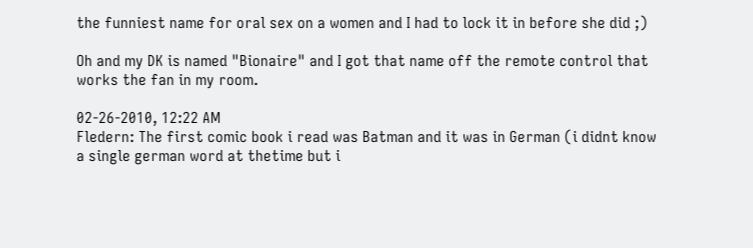the funniest name for oral sex on a women and I had to lock it in before she did ;)

Oh and my DK is named "Bionaire" and I got that name off the remote control that works the fan in my room.

02-26-2010, 12:22 AM
Fledern: The first comic book i read was Batman and it was in German (i didnt know a single german word at thetime but i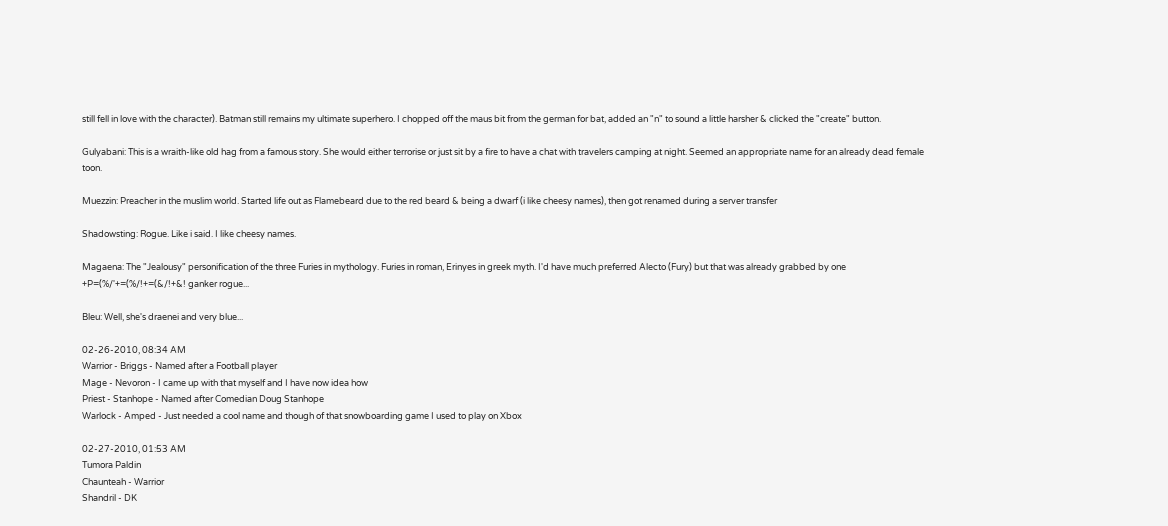still fell in love with the character). Batman still remains my ultimate superhero. I chopped off the maus bit from the german for bat, added an "n" to sound a little harsher & clicked the "create" button.

Gulyabani: This is a wraith-like old hag from a famous story. She would either terrorise or just sit by a fire to have a chat with travelers camping at night. Seemed an appropriate name for an already dead female toon.

Muezzin: Preacher in the muslim world. Started life out as Flamebeard due to the red beard & being a dwarf (i like cheesy names), then got renamed during a server transfer

Shadowsting: Rogue. Like i said. I like cheesy names.

Magaena: The "Jealousy" personification of the three Furies in mythology. Furies in roman, Erinyes in greek myth. I'd have much preferred Alecto (Fury) but that was already grabbed by one +P=(%/'+=(%/!+=(&/!+&! ganker rogue...

Bleu: Well, she's draenei and very blue...

02-26-2010, 08:34 AM
Warrior - Briggs - Named after a Football player
Mage - Nevoron - I came up with that myself and I have now idea how
Priest - Stanhope - Named after Comedian Doug Stanhope
Warlock - Amped - Just needed a cool name and though of that snowboarding game I used to play on Xbox

02-27-2010, 01:53 AM
Tumora Paldin
Chaunteah - Warrior
Shandril - DK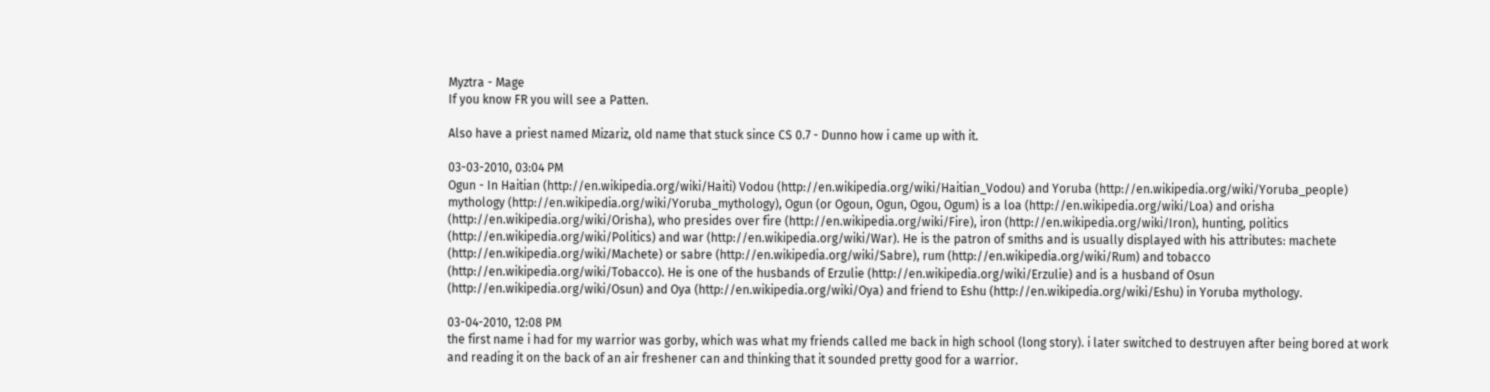Myztra - Mage
If you know FR you will see a Patten.

Also have a priest named Mizariz, old name that stuck since CS 0.7 - Dunno how i came up with it.

03-03-2010, 03:04 PM
Ogun - In Haitian (http://en.wikipedia.org/wiki/Haiti) Vodou (http://en.wikipedia.org/wiki/Haitian_Vodou) and Yoruba (http://en.wikipedia.org/wiki/Yoruba_people) mythology (http://en.wikipedia.org/wiki/Yoruba_mythology), Ogun (or Ogoun, Ogun, Ogou, Ogum) is a loa (http://en.wikipedia.org/wiki/Loa) and orisha (http://en.wikipedia.org/wiki/Orisha), who presides over fire (http://en.wikipedia.org/wiki/Fire), iron (http://en.wikipedia.org/wiki/Iron), hunting, politics (http://en.wikipedia.org/wiki/Politics) and war (http://en.wikipedia.org/wiki/War). He is the patron of smiths and is usually displayed with his attributes: machete (http://en.wikipedia.org/wiki/Machete) or sabre (http://en.wikipedia.org/wiki/Sabre), rum (http://en.wikipedia.org/wiki/Rum) and tobacco (http://en.wikipedia.org/wiki/Tobacco). He is one of the husbands of Erzulie (http://en.wikipedia.org/wiki/Erzulie) and is a husband of Osun (http://en.wikipedia.org/wiki/Osun) and Oya (http://en.wikipedia.org/wiki/Oya) and friend to Eshu (http://en.wikipedia.org/wiki/Eshu) in Yoruba mythology.

03-04-2010, 12:08 PM
the first name i had for my warrior was gorby, which was what my friends called me back in high school (long story). i later switched to destruyen after being bored at work and reading it on the back of an air freshener can and thinking that it sounded pretty good for a warrior.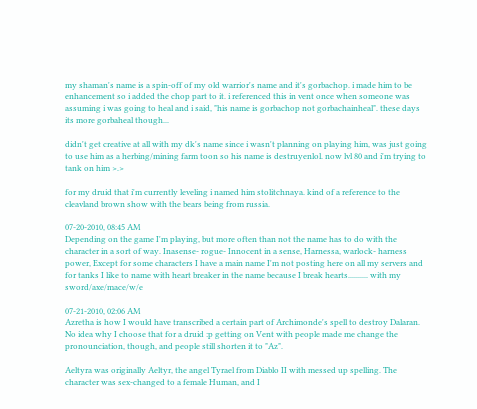my shaman's name is a spin-off of my old warrior's name and it's gorbachop. i made him to be enhancement so i added the chop part to it. i referenced this in vent once when someone was assuming i was going to heal and i said, "his name is gorbachop not gorbachainheal". these days its more gorbaheal though...

didn't get creative at all with my dk's name since i wasn't planning on playing him, was just going to use him as a herbing/mining farm toon so his name is destruyenlol. now lvl 80 and i'm trying to tank on him >.>

for my druid that i'm currently leveling i named him stolitchnaya. kind of a reference to the cleavland brown show with the bears being from russia.

07-20-2010, 08:45 AM
Depending on the game I'm playing, but more often than not the name has to do with the character in a sort of way. Inasense- rogue- Innocent in a sense, Harnessa, warlock- harness power, Except for some characters I have a main name I'm not posting here on all my servers and for tanks I like to name with heart breaker in the name because I break hearts.......... with my sword/axe/mace/w/e

07-21-2010, 02:06 AM
Azretha is how I would have transcribed a certain part of Archimonde's spell to destroy Dalaran. No idea why I choose that for a druid :p getting on Vent with people made me change the pronounciation, though, and people still shorten it to "Az".

Aeltyra was originally Aeltyr, the angel Tyrael from Diablo II with messed up spelling. The character was sex-changed to a female Human, and I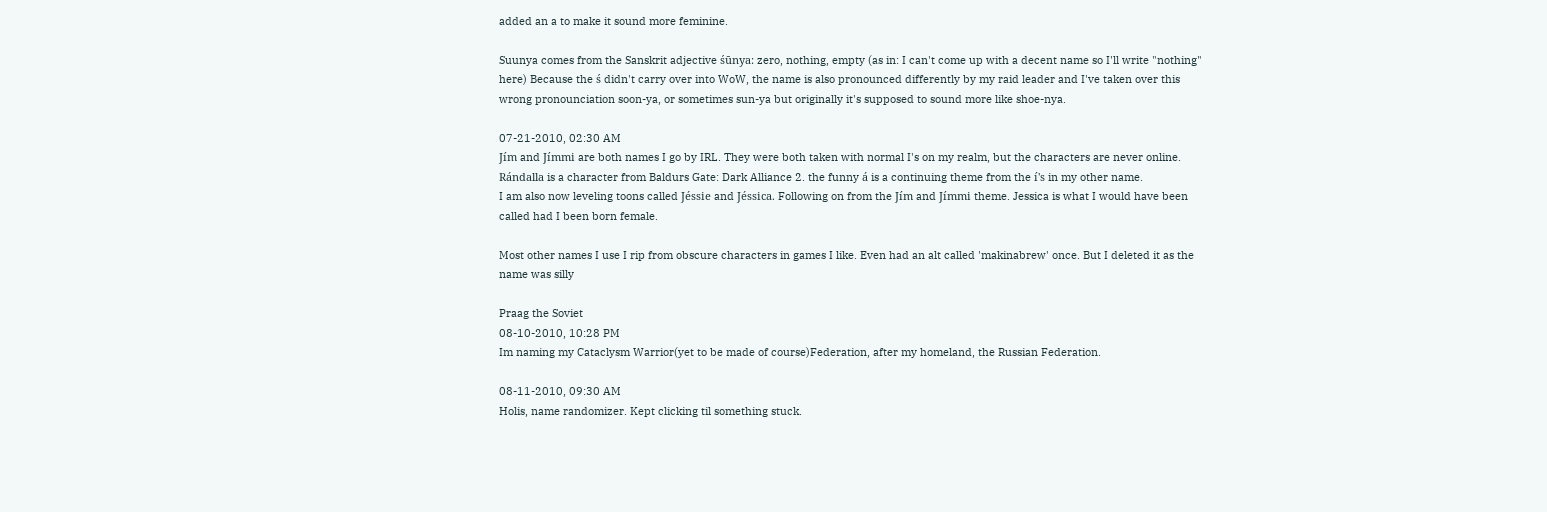added an a to make it sound more feminine.

Suunya comes from the Sanskrit adjective śūnya: zero, nothing, empty (as in: I can't come up with a decent name so I'll write "nothing" here) Because the ś didn't carry over into WoW, the name is also pronounced differently by my raid leader and I've taken over this wrong pronounciation soon-ya, or sometimes sun-ya but originally it's supposed to sound more like shoe-nya.

07-21-2010, 02:30 AM
Jím and Jímmi are both names I go by IRL. They were both taken with normal I's on my realm, but the characters are never online.
Rándalla is a character from Baldurs Gate: Dark Alliance 2. the funny á is a continuing theme from the í's in my other name.
I am also now leveling toons called Jéssie and Jéssica. Following on from the Jím and Jímmi theme. Jessica is what I would have been called had I been born female.

Most other names I use I rip from obscure characters in games I like. Even had an alt called 'makinabrew' once. But I deleted it as the name was silly

Praag the Soviet
08-10-2010, 10:28 PM
Im naming my Cataclysm Warrior(yet to be made of course)Federation, after my homeland, the Russian Federation.

08-11-2010, 09:30 AM
Holis, name randomizer. Kept clicking til something stuck.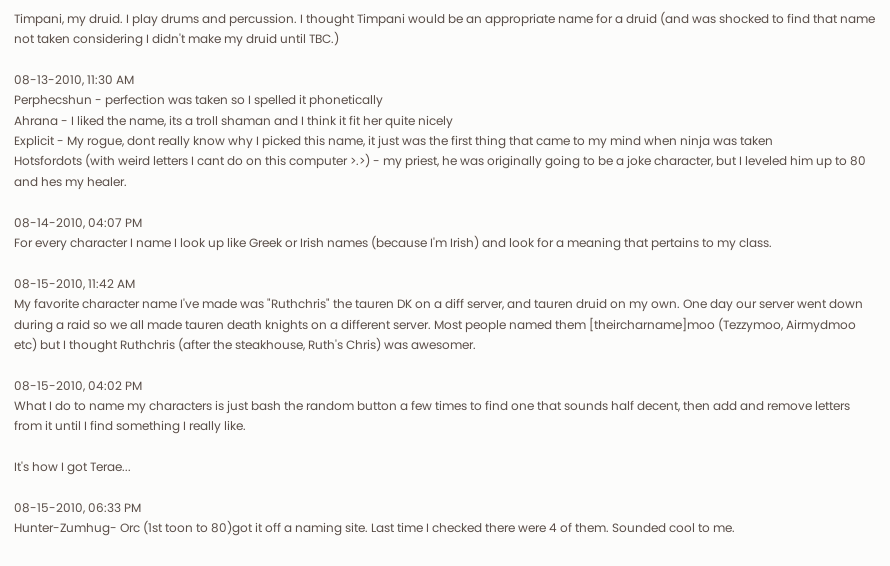Timpani, my druid. I play drums and percussion. I thought Timpani would be an appropriate name for a druid (and was shocked to find that name not taken considering I didn't make my druid until TBC.)

08-13-2010, 11:30 AM
Perphecshun - perfection was taken so I spelled it phonetically
Ahrana - I liked the name, its a troll shaman and I think it fit her quite nicely
Explicit - My rogue, dont really know why I picked this name, it just was the first thing that came to my mind when ninja was taken
Hotsfordots (with weird letters I cant do on this computer >.>) - my priest, he was originally going to be a joke character, but I leveled him up to 80 and hes my healer.

08-14-2010, 04:07 PM
For every character I name I look up like Greek or Irish names (because I'm Irish) and look for a meaning that pertains to my class.

08-15-2010, 11:42 AM
My favorite character name I've made was "Ruthchris" the tauren DK on a diff server, and tauren druid on my own. One day our server went down during a raid so we all made tauren death knights on a different server. Most people named them [theircharname]moo (Tezzymoo, Airmydmoo etc) but I thought Ruthchris (after the steakhouse, Ruth's Chris) was awesomer.

08-15-2010, 04:02 PM
What I do to name my characters is just bash the random button a few times to find one that sounds half decent, then add and remove letters from it until I find something I really like.

It's how I got Terae...

08-15-2010, 06:33 PM
Hunter-Zumhug- Orc (1st toon to 80)got it off a naming site. Last time I checked there were 4 of them. Sounded cool to me.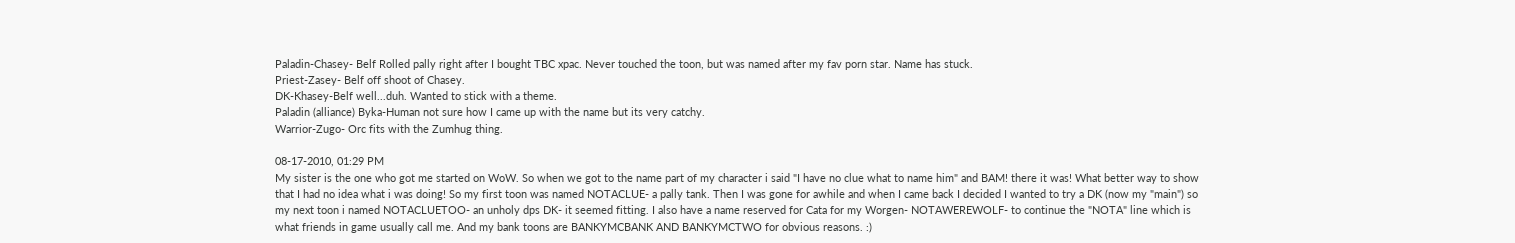Paladin-Chasey- Belf Rolled pally right after I bought TBC xpac. Never touched the toon, but was named after my fav porn star. Name has stuck.
Priest-Zasey- Belf off shoot of Chasey.
DK-Khasey-Belf well...duh. Wanted to stick with a theme.
Paladin (alliance) Byka-Human not sure how I came up with the name but its very catchy.
Warrior-Zugo- Orc fits with the Zumhug thing.

08-17-2010, 01:29 PM
My sister is the one who got me started on WoW. So when we got to the name part of my character i said "I have no clue what to name him" and BAM! there it was! What better way to show that I had no idea what i was doing! So my first toon was named NOTACLUE- a pally tank. Then I was gone for awhile and when I came back I decided I wanted to try a DK (now my "main") so my next toon i named NOTACLUETOO- an unholy dps DK- it seemed fitting. I also have a name reserved for Cata for my Worgen- NOTAWEREWOLF- to continue the "NOTA" line which is what friends in game usually call me. And my bank toons are BANKYMCBANK AND BANKYMCTWO for obvious reasons. :)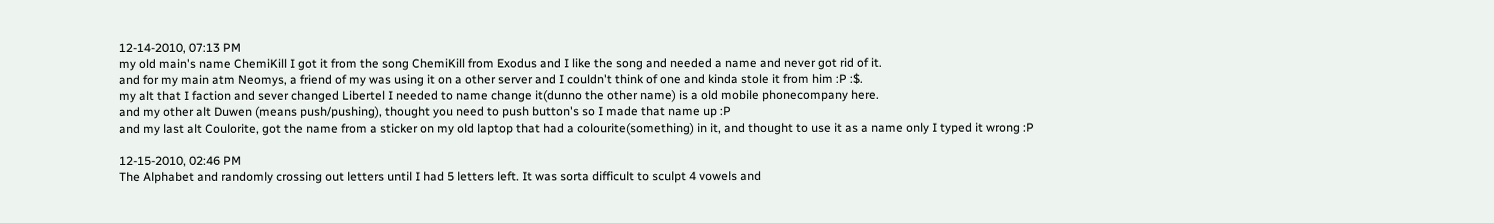12-14-2010, 07:13 PM
my old main's name ChemiKill I got it from the song ChemiKill from Exodus and I like the song and needed a name and never got rid of it.
and for my main atm Neomys, a friend of my was using it on a other server and I couldn't think of one and kinda stole it from him :P :$.
my alt that I faction and sever changed Libertel I needed to name change it(dunno the other name) is a old mobile phonecompany here.
and my other alt Duwen (means push/pushing), thought you need to push button's so I made that name up :P
and my last alt Coulorite, got the name from a sticker on my old laptop that had a colourite(something) in it, and thought to use it as a name only I typed it wrong :P

12-15-2010, 02:46 PM
The Alphabet and randomly crossing out letters until I had 5 letters left. It was sorta difficult to sculpt 4 vowels and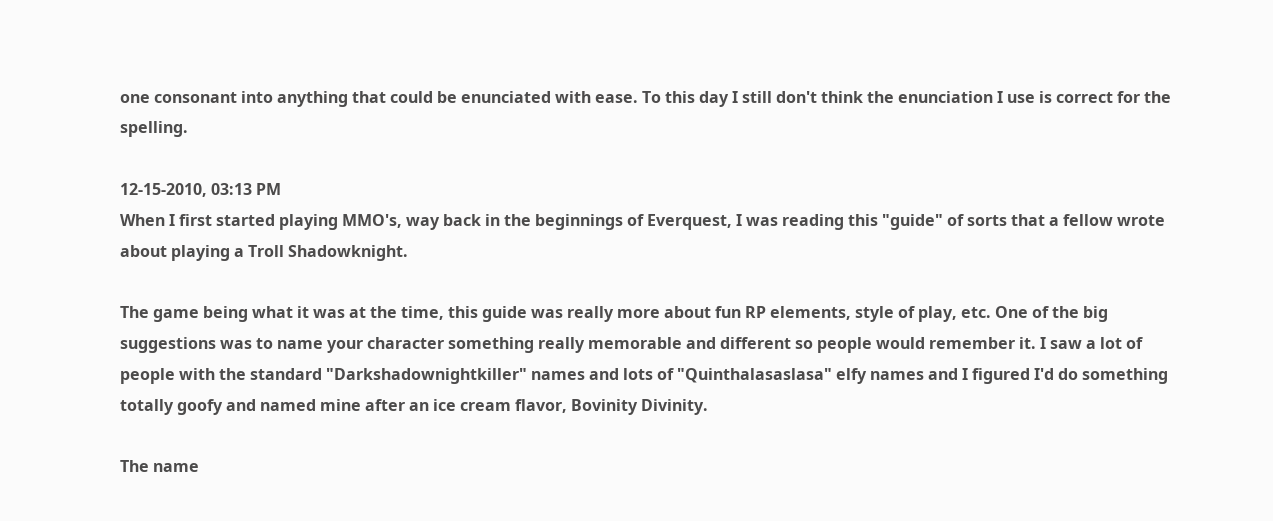one consonant into anything that could be enunciated with ease. To this day I still don't think the enunciation I use is correct for the spelling.

12-15-2010, 03:13 PM
When I first started playing MMO's, way back in the beginnings of Everquest, I was reading this "guide" of sorts that a fellow wrote about playing a Troll Shadowknight.

The game being what it was at the time, this guide was really more about fun RP elements, style of play, etc. One of the big suggestions was to name your character something really memorable and different so people would remember it. I saw a lot of people with the standard "Darkshadownightkiller" names and lots of "Quinthalasaslasa" elfy names and I figured I'd do something totally goofy and named mine after an ice cream flavor, Bovinity Divinity.

The name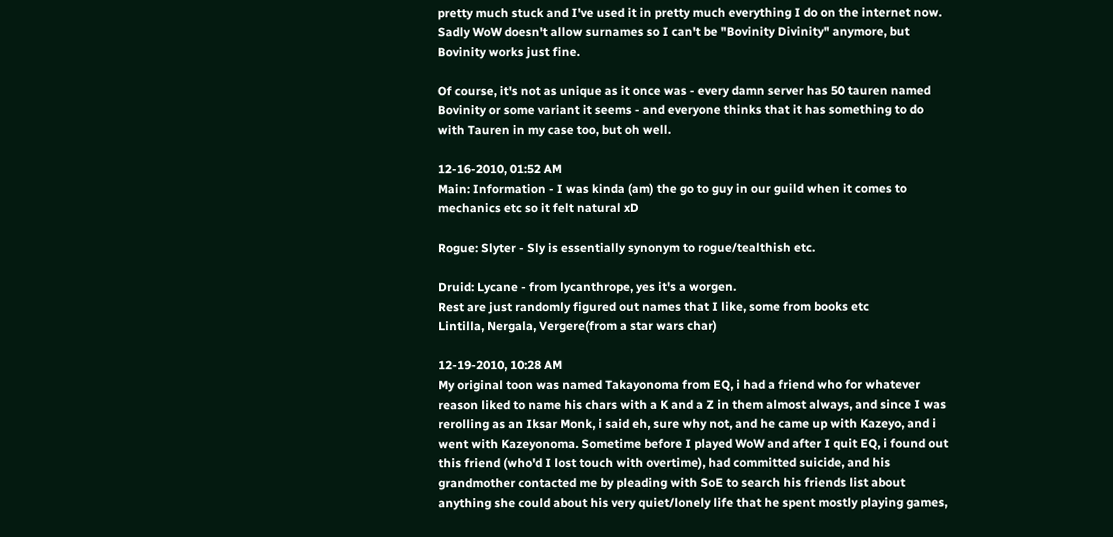pretty much stuck and I've used it in pretty much everything I do on the internet now. Sadly WoW doesn't allow surnames so I can't be "Bovinity Divinity" anymore, but Bovinity works just fine.

Of course, it's not as unique as it once was - every damn server has 50 tauren named Bovinity or some variant it seems - and everyone thinks that it has something to do with Tauren in my case too, but oh well.

12-16-2010, 01:52 AM
Main: Information - I was kinda (am) the go to guy in our guild when it comes to mechanics etc so it felt natural xD

Rogue: Slyter - Sly is essentially synonym to rogue/tealthish etc.

Druid: Lycane - from lycanthrope, yes it's a worgen.
Rest are just randomly figured out names that I like, some from books etc
Lintilla, Nergala, Vergere(from a star wars char)

12-19-2010, 10:28 AM
My original toon was named Takayonoma from EQ, i had a friend who for whatever reason liked to name his chars with a K and a Z in them almost always, and since I was rerolling as an Iksar Monk, i said eh, sure why not, and he came up with Kazeyo, and i went with Kazeyonoma. Sometime before I played WoW and after I quit EQ, i found out this friend (who'd I lost touch with overtime), had committed suicide, and his grandmother contacted me by pleading with SoE to search his friends list about anything she could about his very quiet/lonely life that he spent mostly playing games,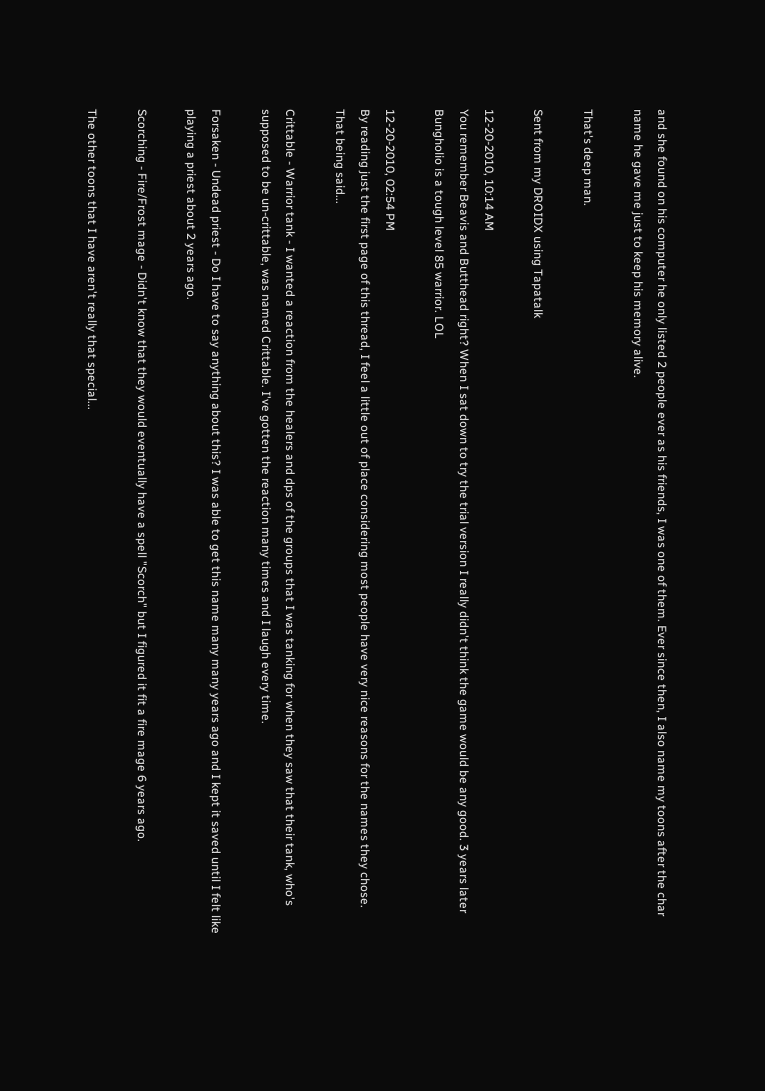and she found on his computer he only listed 2 people ever as his friends, I was one of them. Ever since then, I also name my toons after the char name he gave me just to keep his memory alive.

That's deep man.

Sent from my DROIDX using Tapatalk

12-20-2010, 10:14 AM
You remember Beavis and Butthead right? When I sat down to try the trial version I really didn't think the game would be any good. 3 years later Bungholio is a tough level 85 warrior. LOL

12-20-2010, 02:54 PM
By reading just the first page of this thread, I feel a little out of place considering most people have very nice reasons for the names they chose. That being said...

Crittable - Warrior tank - I wanted a reaction from the healers and dps of the groups that I was tanking for when they saw that their tank, who's supposed to be un-crittable, was named Crittable. I've gotten the reaction many times and I laugh every time.

Forsaken - Undead priest - Do I have to say anything about this? I was able to get this name many many years ago and I kept it saved until I felt like playing a priest about 2 years ago.

Scorching - Fire/Frost mage - Didn't know that they would eventually have a spell "Scorch" but I figured it fit a fire mage 6 years ago.

The other toons that I have aren't really that special...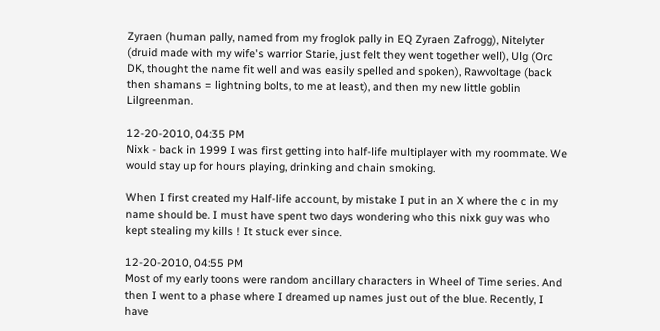Zyraen (human pally, named from my froglok pally in EQ Zyraen Zafrogg), Nitelyter (druid made with my wife's warrior Starie, just felt they went together well), Ulg (Orc DK, thought the name fit well and was easily spelled and spoken), Rawvoltage (back then shamans = lightning bolts, to me at least), and then my new little goblin Lilgreenman.

12-20-2010, 04:35 PM
Nixk - back in 1999 I was first getting into half-life multiplayer with my roommate. We would stay up for hours playing, drinking and chain smoking.

When I first created my Half-life account, by mistake I put in an X where the c in my name should be. I must have spent two days wondering who this nixk guy was who kept stealing my kills ! It stuck ever since.

12-20-2010, 04:55 PM
Most of my early toons were random ancillary characters in Wheel of Time series. And then I went to a phase where I dreamed up names just out of the blue. Recently, I have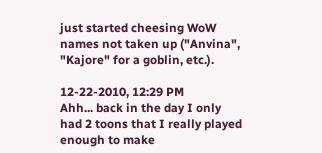just started cheesing WoW names not taken up ("Anvina", "Kajore" for a goblin, etc.).

12-22-2010, 12:29 PM
Ahh... back in the day I only had 2 toons that I really played enough to make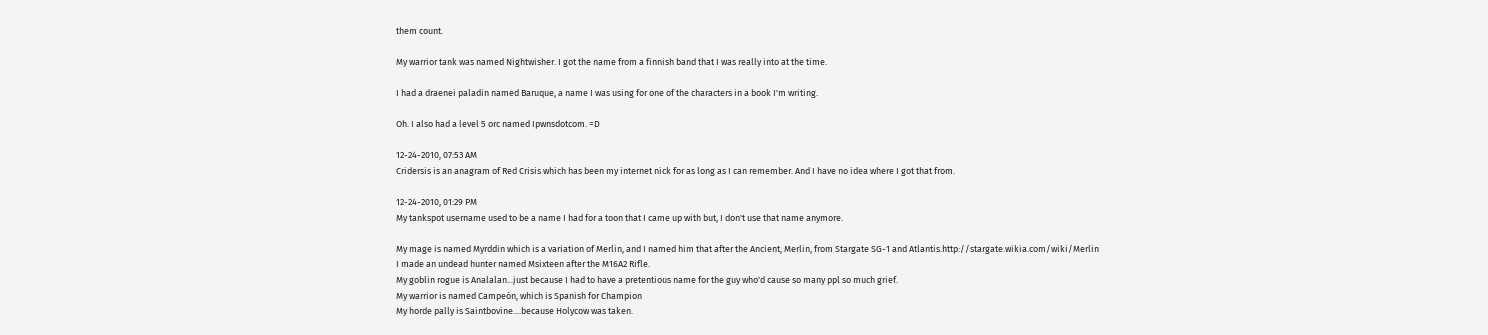them count.

My warrior tank was named Nightwisher. I got the name from a finnish band that I was really into at the time.

I had a draenei paladin named Baruque, a name I was using for one of the characters in a book I'm writing.

Oh. I also had a level 5 orc named Ipwnsdotcom. =D

12-24-2010, 07:53 AM
Cridersis is an anagram of Red Crisis which has been my internet nick for as long as I can remember. And I have no idea where I got that from.

12-24-2010, 01:29 PM
My tankspot username used to be a name I had for a toon that I came up with but, I don't use that name anymore.

My mage is named Myrddin which is a variation of Merlin, and I named him that after the Ancient, Merlin, from Stargate SG-1 and Atlantis.http://stargate.wikia.com/wiki/Merlin
I made an undead hunter named Msixteen after the M16A2 Rifle.
My goblin rogue is Analalan...just because I had to have a pretentious name for the guy who'd cause so many ppl so much grief.
My warrior is named Campeón, which is Spanish for Champion
My horde pally is Saintbovine....because Holycow was taken.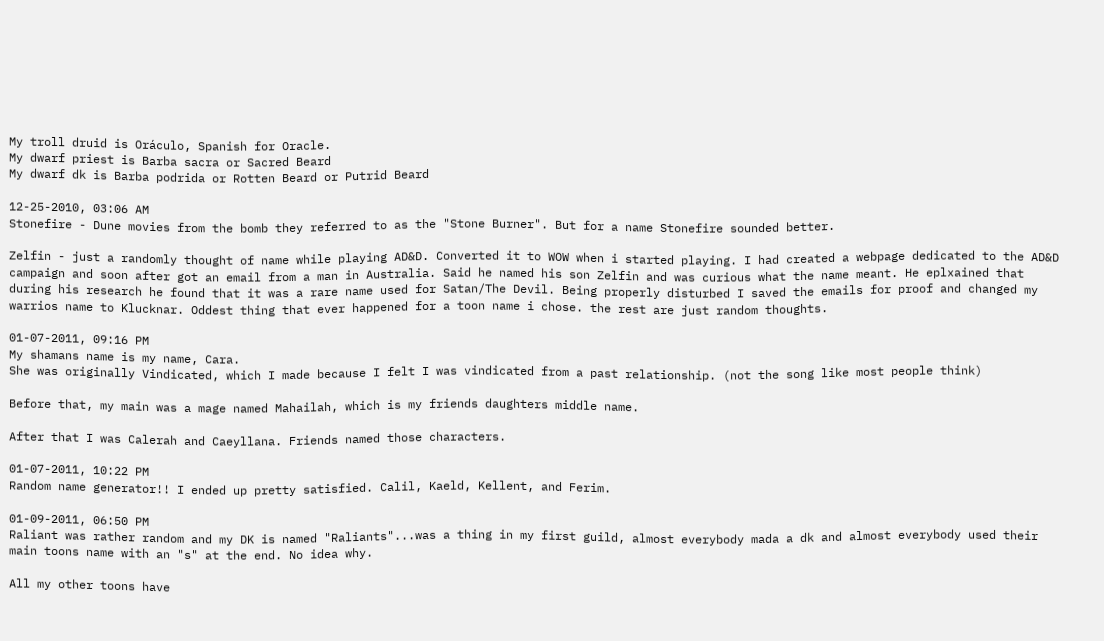My troll druid is Oráculo, Spanish for Oracle.
My dwarf priest is Barba sacra or Sacred Beard
My dwarf dk is Barba podrida or Rotten Beard or Putrid Beard

12-25-2010, 03:06 AM
Stonefire - Dune movies from the bomb they referred to as the "Stone Burner". But for a name Stonefire sounded better.

Zelfin - just a randomly thought of name while playing AD&D. Converted it to WOW when i started playing. I had created a webpage dedicated to the AD&D campaign and soon after got an email from a man in Australia. Said he named his son Zelfin and was curious what the name meant. He eplxained that during his research he found that it was a rare name used for Satan/The Devil. Being properly disturbed I saved the emails for proof and changed my warrios name to Klucknar. Oddest thing that ever happened for a toon name i chose. the rest are just random thoughts.

01-07-2011, 09:16 PM
My shamans name is my name, Cara.
She was originally Vindicated, which I made because I felt I was vindicated from a past relationship. (not the song like most people think)

Before that, my main was a mage named Mahailah, which is my friends daughters middle name.

After that I was Calerah and Caeyllana. Friends named those characters.

01-07-2011, 10:22 PM
Random name generator!! I ended up pretty satisfied. Calil, Kaeld, Kellent, and Ferim.

01-09-2011, 06:50 PM
Raliant was rather random and my DK is named "Raliants"...was a thing in my first guild, almost everybody mada a dk and almost everybody used their main toons name with an "s" at the end. No idea why.

All my other toons have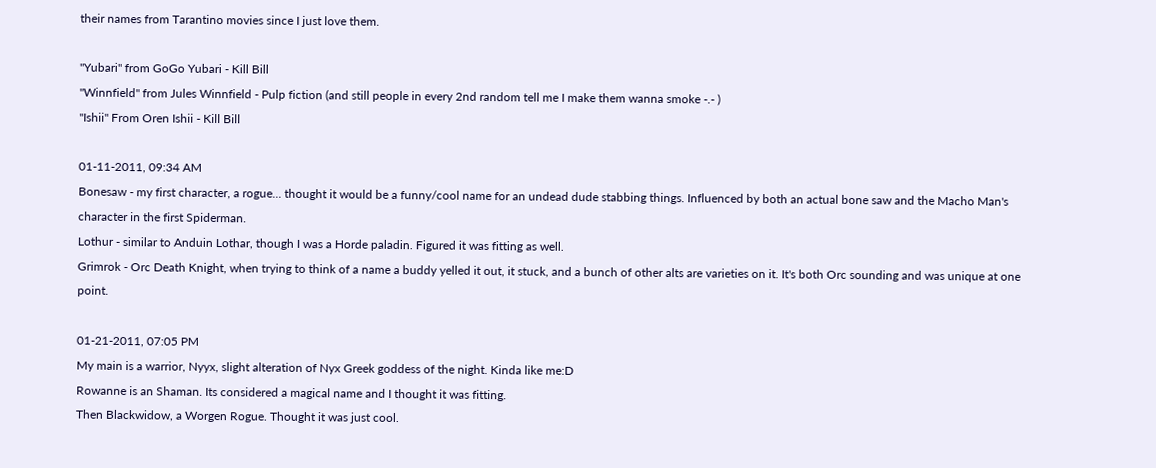their names from Tarantino movies since I just love them.

"Yubari" from GoGo Yubari - Kill Bill
"Winnfield" from Jules Winnfield - Pulp fiction (and still people in every 2nd random tell me I make them wanna smoke -.- )
"Ishii" From Oren Ishii - Kill Bill

01-11-2011, 09:34 AM
Bonesaw - my first character, a rogue... thought it would be a funny/cool name for an undead dude stabbing things. Influenced by both an actual bone saw and the Macho Man's character in the first Spiderman.
Lothur - similar to Anduin Lothar, though I was a Horde paladin. Figured it was fitting as well.
Grimrok - Orc Death Knight, when trying to think of a name a buddy yelled it out, it stuck, and a bunch of other alts are varieties on it. It's both Orc sounding and was unique at one point.

01-21-2011, 07:05 PM
My main is a warrior, Nyyx, slight alteration of Nyx Greek goddess of the night. Kinda like me:D
Rowanne is an Shaman. Its considered a magical name and I thought it was fitting.
Then Blackwidow, a Worgen Rogue. Thought it was just cool.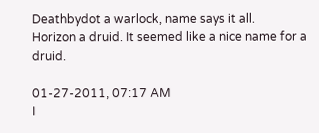Deathbydot a warlock, name says it all.
Horizon a druid. It seemed like a nice name for a druid.

01-27-2011, 07:17 AM
I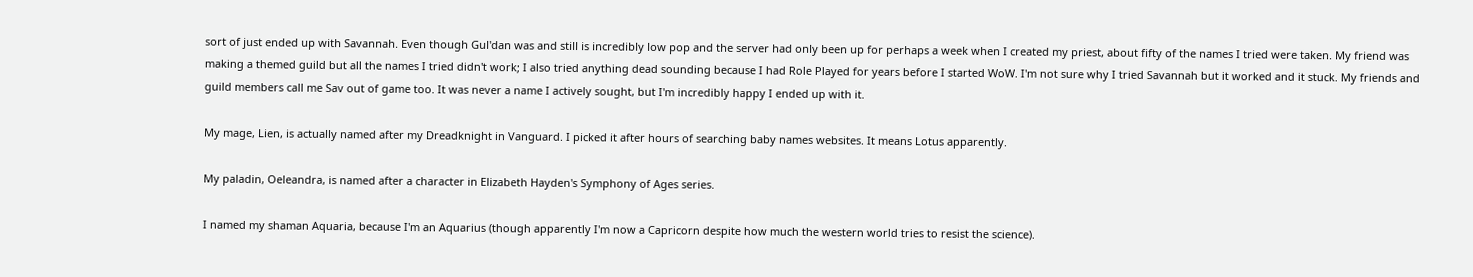sort of just ended up with Savannah. Even though Gul'dan was and still is incredibly low pop and the server had only been up for perhaps a week when I created my priest, about fifty of the names I tried were taken. My friend was making a themed guild but all the names I tried didn't work; I also tried anything dead sounding because I had Role Played for years before I started WoW. I'm not sure why I tried Savannah but it worked and it stuck. My friends and guild members call me Sav out of game too. It was never a name I actively sought, but I'm incredibly happy I ended up with it.

My mage, Lien, is actually named after my Dreadknight in Vanguard. I picked it after hours of searching baby names websites. It means Lotus apparently.

My paladin, Oeleandra, is named after a character in Elizabeth Hayden's Symphony of Ages series.

I named my shaman Aquaria, because I'm an Aquarius (though apparently I'm now a Capricorn despite how much the western world tries to resist the science).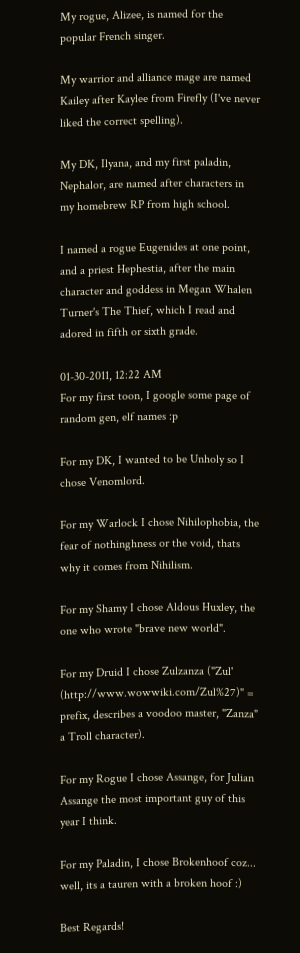My rogue, Alizee, is named for the popular French singer.

My warrior and alliance mage are named Kailey after Kaylee from Firefly (I've never liked the correct spelling).

My DK, Ilyana, and my first paladin, Nephalor, are named after characters in my homebrew RP from high school.

I named a rogue Eugenides at one point, and a priest Hephestia, after the main character and goddess in Megan Whalen Turner's The Thief, which I read and adored in fifth or sixth grade.

01-30-2011, 12:22 AM
For my first toon, I google some page of random gen, elf names :p

For my DK, I wanted to be Unholy so I chose Venomlord.

For my Warlock I chose Nihilophobia, the fear of nothinghness or the void, thats why it comes from Nihilism.

For my Shamy I chose Aldous Huxley, the one who wrote "brave new world".

For my Druid I chose Zulzanza ("Zul' (http://www.wowwiki.com/Zul%27)" = prefix, describes a voodoo master, "Zanza" a Troll character).

For my Rogue I chose Assange, for Julian Assange the most important guy of this year I think.

For my Paladin, I chose Brokenhoof coz... well, its a tauren with a broken hoof :)

Best Regards!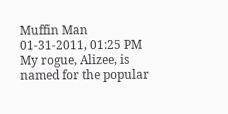Muffin Man
01-31-2011, 01:25 PM
My rogue, Alizee, is named for the popular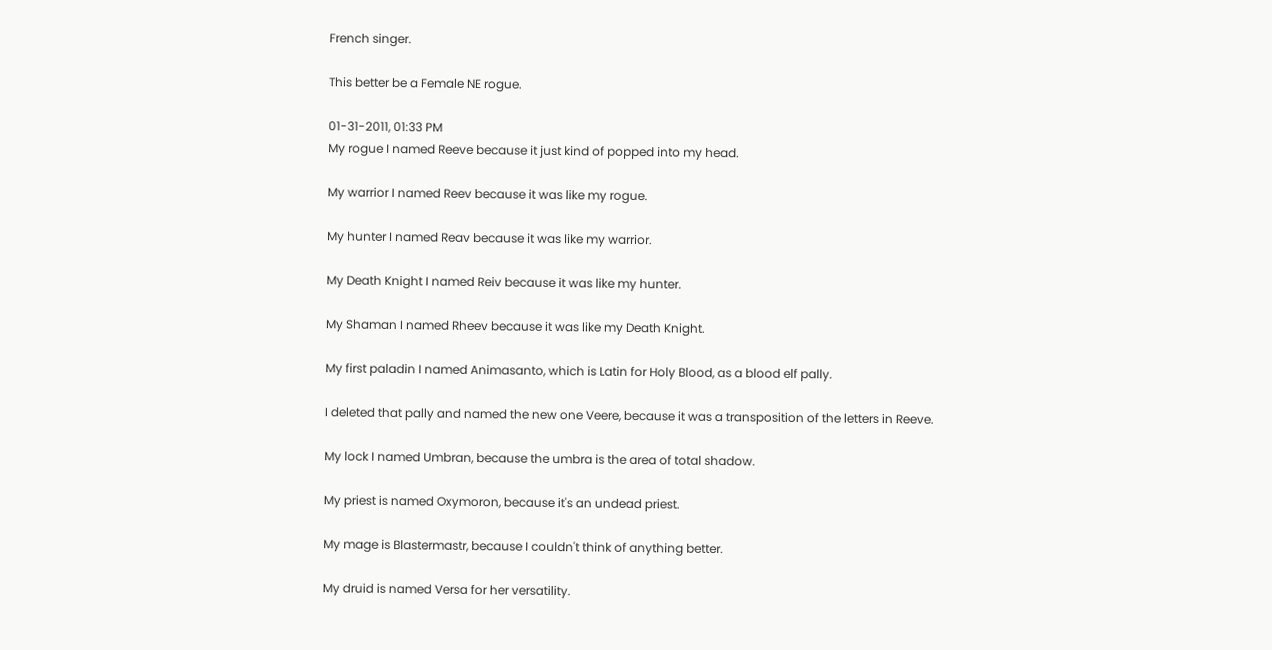French singer.

This better be a Female NE rogue.

01-31-2011, 01:33 PM
My rogue I named Reeve because it just kind of popped into my head.

My warrior I named Reev because it was like my rogue.

My hunter I named Reav because it was like my warrior.

My Death Knight I named Reiv because it was like my hunter.

My Shaman I named Rheev because it was like my Death Knight.

My first paladin I named Animasanto, which is Latin for Holy Blood, as a blood elf pally.

I deleted that pally and named the new one Veere, because it was a transposition of the letters in Reeve.

My lock I named Umbran, because the umbra is the area of total shadow.

My priest is named Oxymoron, because it's an undead priest.

My mage is Blastermastr, because I couldn't think of anything better.

My druid is named Versa for her versatility.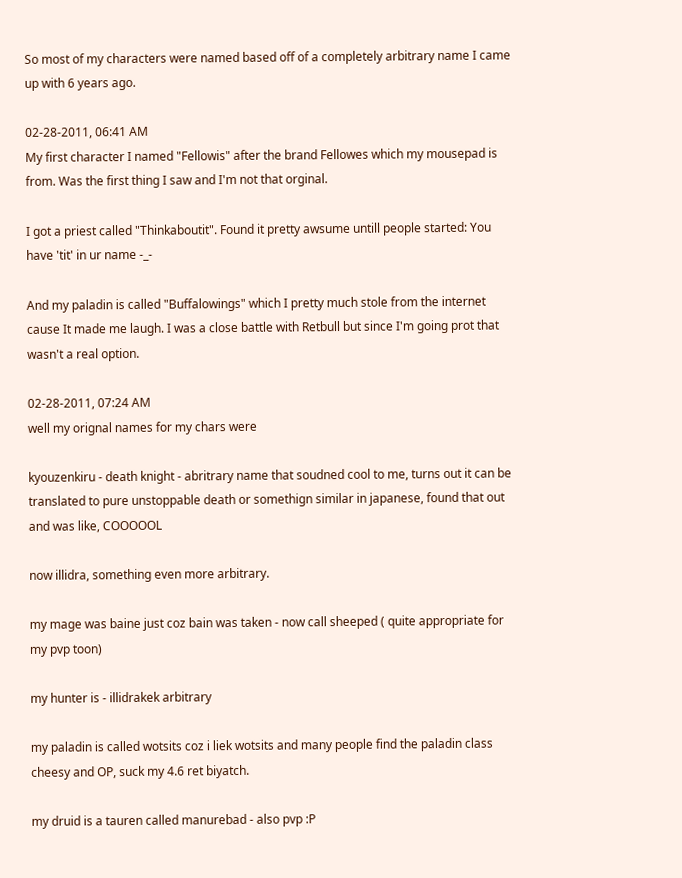So most of my characters were named based off of a completely arbitrary name I came up with 6 years ago.

02-28-2011, 06:41 AM
My first character I named "Fellowis" after the brand Fellowes which my mousepad is from. Was the first thing I saw and I'm not that orginal.

I got a priest called "Thinkaboutit". Found it pretty awsume untill people started: You have 'tit' in ur name -_-

And my paladin is called "Buffalowings" which I pretty much stole from the internet cause It made me laugh. I was a close battle with Retbull but since I'm going prot that wasn't a real option.

02-28-2011, 07:24 AM
well my orignal names for my chars were

kyouzenkiru - death knight - abritrary name that soudned cool to me, turns out it can be translated to pure unstoppable death or somethign similar in japanese, found that out and was like, COOOOOL

now illidra, something even more arbitrary.

my mage was baine just coz bain was taken - now call sheeped ( quite appropriate for my pvp toon)

my hunter is - illidrakek arbitrary

my paladin is called wotsits coz i liek wotsits and many people find the paladin class cheesy and OP, suck my 4.6 ret biyatch.

my druid is a tauren called manurebad - also pvp :P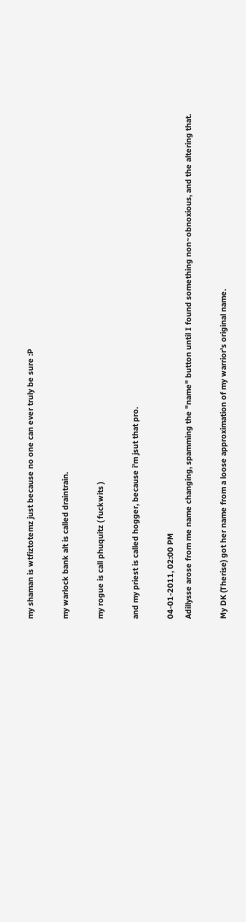my shaman is wtfiztotemz just because no one can ever truly be sure :P

my warlock bank alt is called draintrain.

my rogue is call phuquitz ( fuckwits )

and my priest is called hogger, because i'm jsut that pro.

04-01-2011, 02:00 PM
Adillysse arose from me name changing, spamming the "name" button until I found something non~obnoxious, and the altering that.

My DK (Therise) got her name from a loose approximation of my warrior's original name.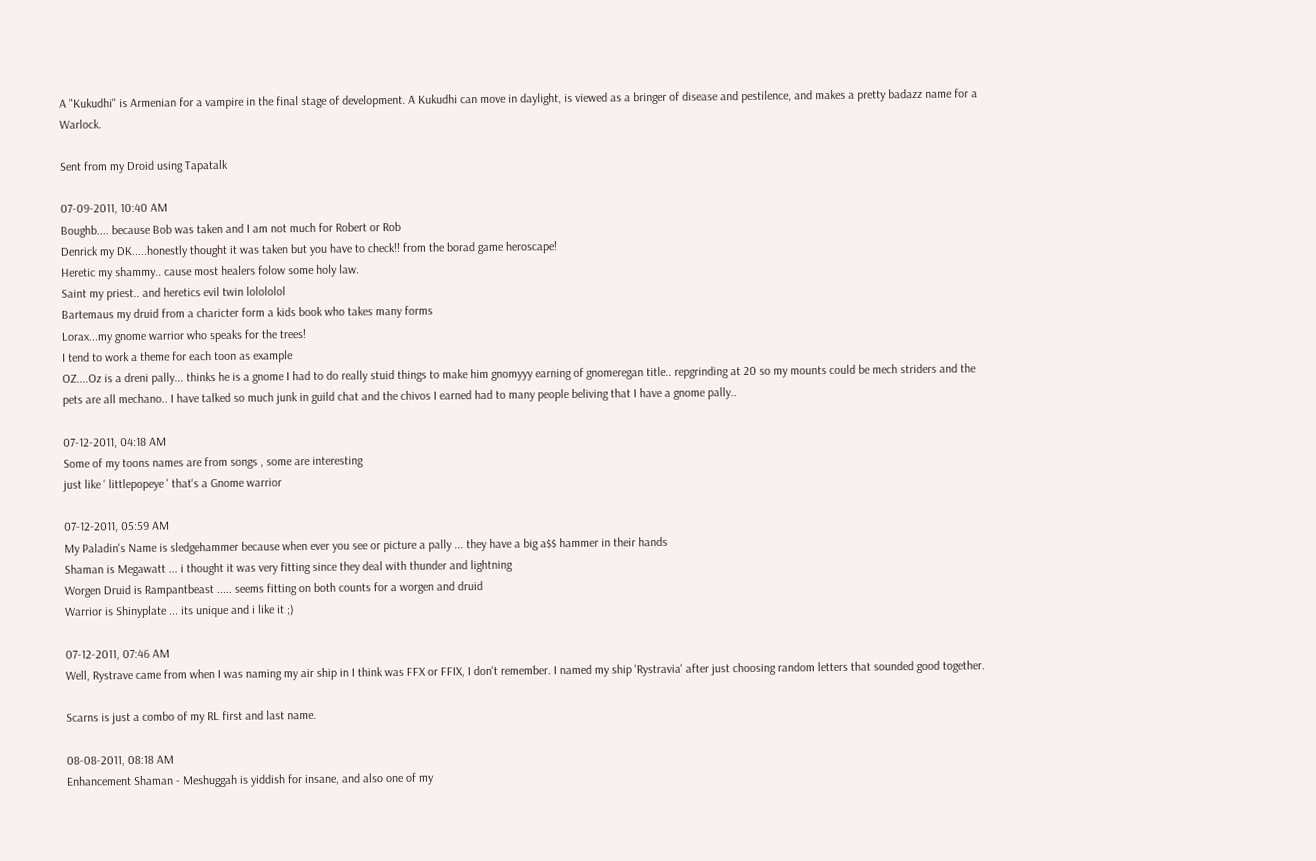A "Kukudhi" is Armenian for a vampire in the final stage of development. A Kukudhi can move in daylight, is viewed as a bringer of disease and pestilence, and makes a pretty badazz name for a Warlock.

Sent from my Droid using Tapatalk

07-09-2011, 10:40 AM
Boughb.... because Bob was taken and I am not much for Robert or Rob
Denrick my DK.....honestly thought it was taken but you have to check!! from the borad game heroscape!
Heretic my shammy.. cause most healers folow some holy law.
Saint my priest.. and heretics evil twin lolololol
Bartemaus my druid from a charicter form a kids book who takes many forms
Lorax...my gnome warrior who speaks for the trees!
I tend to work a theme for each toon as example
OZ....Oz is a dreni pally... thinks he is a gnome I had to do really stuid things to make him gnomyyy earning of gnomeregan title.. repgrinding at 20 so my mounts could be mech striders and the pets are all mechano.. I have talked so much junk in guild chat and the chivos I earned had to many people beliving that I have a gnome pally..

07-12-2011, 04:18 AM
Some of my toons names are from songs , some are interesting
just like ' littlepopeye ' that's a Gnome warrior

07-12-2011, 05:59 AM
My Paladin's Name is sledgehammer because when ever you see or picture a pally ... they have a big a$$ hammer in their hands
Shaman is Megawatt ... i thought it was very fitting since they deal with thunder and lightning
Worgen Druid is Rampantbeast ..... seems fitting on both counts for a worgen and druid
Warrior is Shinyplate ... its unique and i like it ;)

07-12-2011, 07:46 AM
Well, Rystrave came from when I was naming my air ship in I think was FFX or FFIX, I don't remember. I named my ship 'Rystravia' after just choosing random letters that sounded good together.

Scarns is just a combo of my RL first and last name.

08-08-2011, 08:18 AM
Enhancement Shaman - Meshuggah is yiddish for insane, and also one of my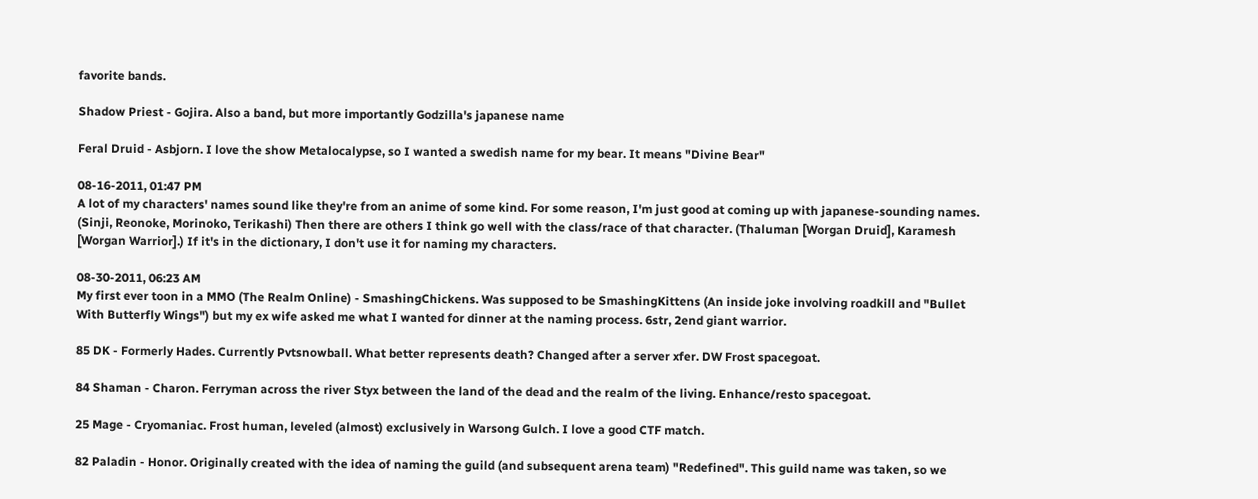favorite bands.

Shadow Priest - Gojira. Also a band, but more importantly Godzilla's japanese name

Feral Druid - Asbjorn. I love the show Metalocalypse, so I wanted a swedish name for my bear. It means "Divine Bear"

08-16-2011, 01:47 PM
A lot of my characters' names sound like they're from an anime of some kind. For some reason, I'm just good at coming up with japanese-sounding names. (Sinji, Reonoke, Morinoko, Terikashi) Then there are others I think go well with the class/race of that character. (Thaluman [Worgan Druid], Karamesh [Worgan Warrior].) If it's in the dictionary, I don't use it for naming my characters.

08-30-2011, 06:23 AM
My first ever toon in a MMO (The Realm Online) - SmashingChickens. Was supposed to be SmashingKittens (An inside joke involving roadkill and "Bullet With Butterfly Wings") but my ex wife asked me what I wanted for dinner at the naming process. 6str, 2end giant warrior.

85 DK - Formerly Hades. Currently Pvtsnowball. What better represents death? Changed after a server xfer. DW Frost spacegoat.

84 Shaman - Charon. Ferryman across the river Styx between the land of the dead and the realm of the living. Enhance/resto spacegoat.

25 Mage - Cryomaniac. Frost human, leveled (almost) exclusively in Warsong Gulch. I love a good CTF match.

82 Paladin - Honor. Originally created with the idea of naming the guild (and subsequent arena team) "Redefined". This guild name was taken, so we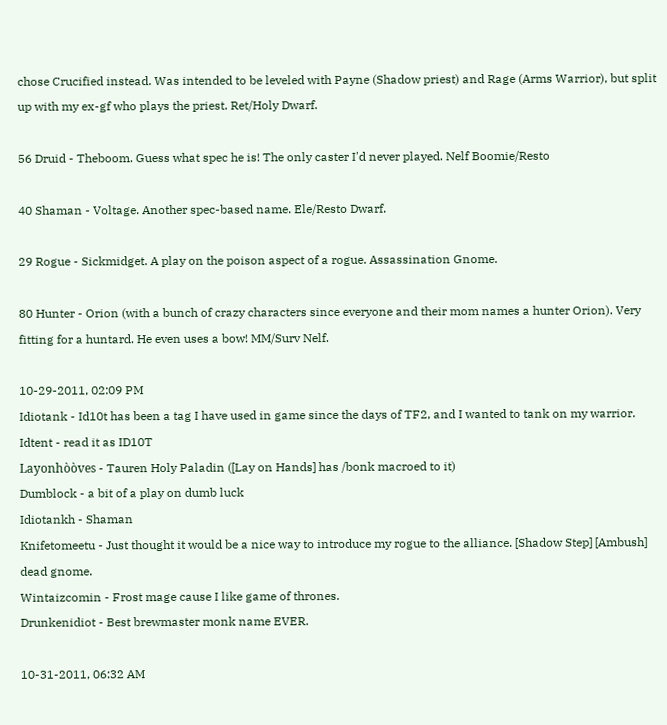chose Crucified instead. Was intended to be leveled with Payne (Shadow priest) and Rage (Arms Warrior), but split up with my ex-gf who plays the priest. Ret/Holy Dwarf.

56 Druid - Theboom. Guess what spec he is! The only caster I'd never played. Nelf Boomie/Resto

40 Shaman - Voltage. Another spec-based name. Ele/Resto Dwarf.

29 Rogue - Sickmidget. A play on the poison aspect of a rogue. Assassination Gnome.

80 Hunter - Orion (with a bunch of crazy characters since everyone and their mom names a hunter Orion). Very fitting for a huntard. He even uses a bow! MM/Surv Nelf.

10-29-2011, 02:09 PM
Idiotank - Id10t has been a tag I have used in game since the days of TF2, and I wanted to tank on my warrior.
Idtent - read it as ID10T
Layonhòòves - Tauren Holy Paladin ([Lay on Hands] has /bonk macroed to it)
Dumblock - a bit of a play on dumb luck
Idiotankh - Shaman
Knifetomeetu - Just thought it would be a nice way to introduce my rogue to the alliance. [Shadow Step] [Ambush] dead gnome.
Wintaizcomin - Frost mage cause I like game of thrones.
Drunkenidiot - Best brewmaster monk name EVER.

10-31-2011, 06:32 AM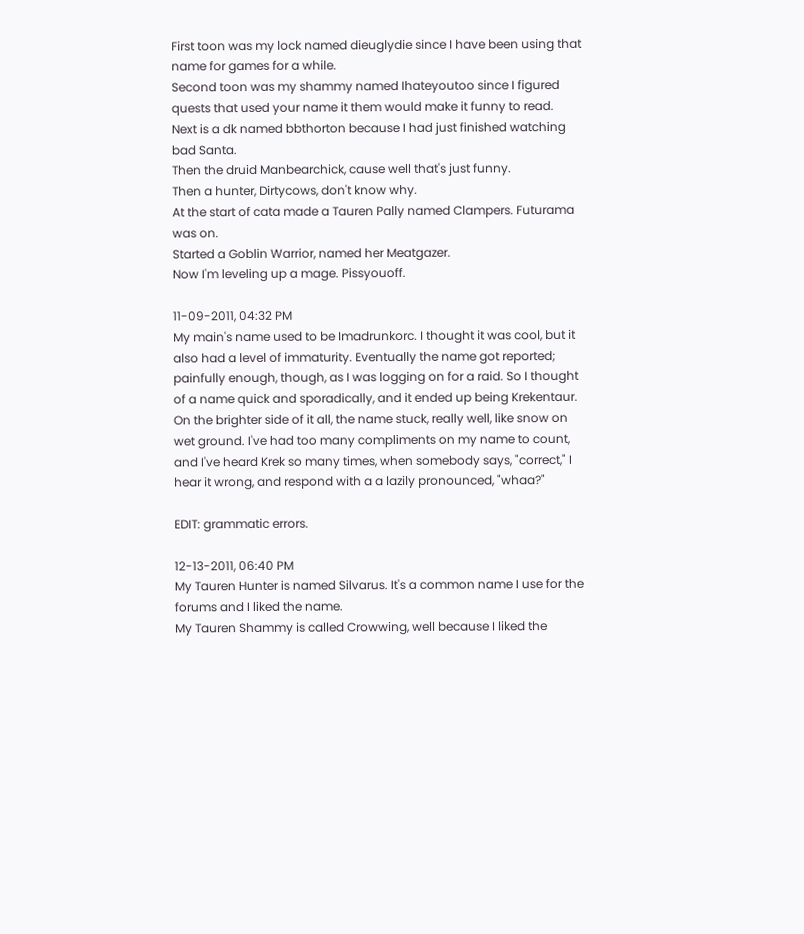First toon was my lock named dieuglydie since I have been using that name for games for a while.
Second toon was my shammy named Ihateyoutoo since I figured quests that used your name it them would make it funny to read.
Next is a dk named bbthorton because I had just finished watching bad Santa.
Then the druid Manbearchick, cause well that's just funny.
Then a hunter, Dirtycows, don't know why.
At the start of cata made a Tauren Pally named Clampers. Futurama was on.
Started a Goblin Warrior, named her Meatgazer.
Now I'm leveling up a mage. Pissyouoff.

11-09-2011, 04:32 PM
My main's name used to be Imadrunkorc. I thought it was cool, but it also had a level of immaturity. Eventually the name got reported; painfully enough, though, as I was logging on for a raid. So I thought of a name quick and sporadically, and it ended up being Krekentaur. On the brighter side of it all, the name stuck, really well, like snow on wet ground. I've had too many compliments on my name to count, and I've heard Krek so many times, when somebody says, "correct," I hear it wrong, and respond with a a lazily pronounced, "whaa?"

EDIT: grammatic errors.

12-13-2011, 06:40 PM
My Tauren Hunter is named Silvarus. It's a common name I use for the forums and I liked the name.
My Tauren Shammy is called Crowwing, well because I liked the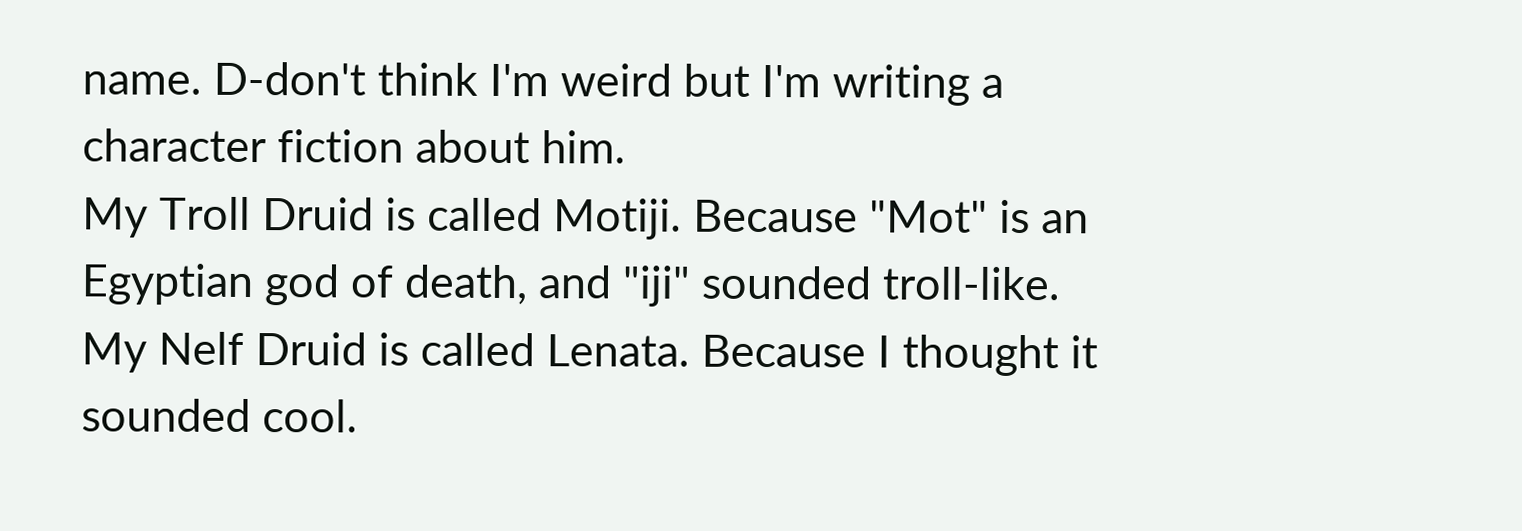name. D-don't think I'm weird but I'm writing a character fiction about him.
My Troll Druid is called Motiji. Because "Mot" is an Egyptian god of death, and "iji" sounded troll-like.
My Nelf Druid is called Lenata. Because I thought it sounded cool.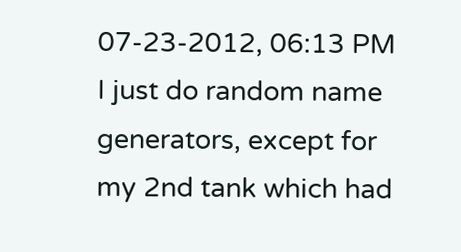07-23-2012, 06:13 PM
I just do random name generators, except for my 2nd tank which had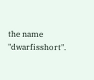the name "dwarfisshort".